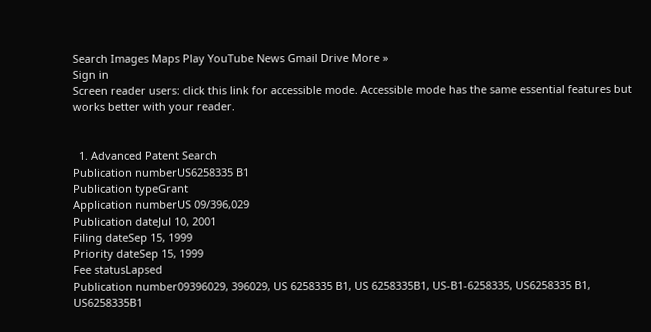Search Images Maps Play YouTube News Gmail Drive More »
Sign in
Screen reader users: click this link for accessible mode. Accessible mode has the same essential features but works better with your reader.


  1. Advanced Patent Search
Publication numberUS6258335 B1
Publication typeGrant
Application numberUS 09/396,029
Publication dateJul 10, 2001
Filing dateSep 15, 1999
Priority dateSep 15, 1999
Fee statusLapsed
Publication number09396029, 396029, US 6258335 B1, US 6258335B1, US-B1-6258335, US6258335 B1, US6258335B1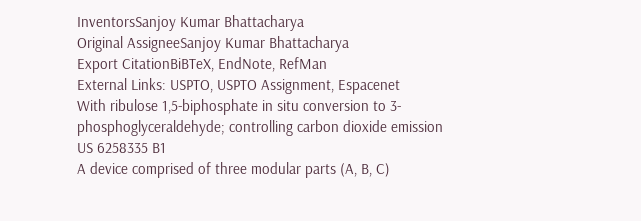InventorsSanjoy Kumar Bhattacharya
Original AssigneeSanjoy Kumar Bhattacharya
Export CitationBiBTeX, EndNote, RefMan
External Links: USPTO, USPTO Assignment, Espacenet
With ribulose 1,5-biphosphate in situ conversion to 3-phosphoglyceraldehyde; controlling carbon dioxide emission
US 6258335 B1
A device comprised of three modular parts (A, B, C)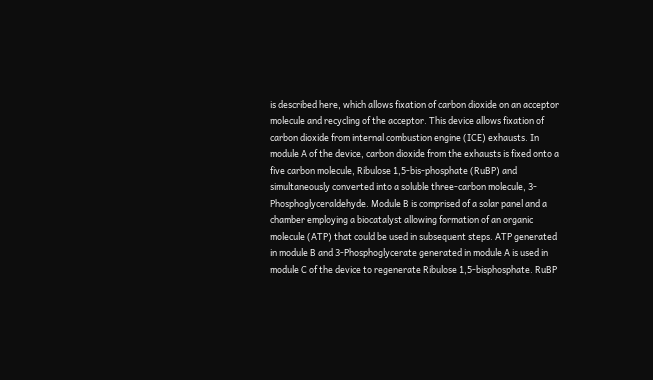is described here, which allows fixation of carbon dioxide on an acceptor molecule and recycling of the acceptor. This device allows fixation of carbon dioxide from internal combustion engine (ICE) exhausts. In module A of the device, carbon dioxide from the exhausts is fixed onto a five carbon molecule, Ribulose 1,5-bis-phosphate (RuBP) and simultaneously converted into a soluble three-carbon molecule, 3-Phosphoglyceraldehyde. Module B is comprised of a solar panel and a chamber employing a biocatalyst allowing formation of an organic molecule (ATP) that could be used in subsequent steps. ATP generated in module B and 3-Phosphoglycerate generated in module A is used in module C of the device to regenerate Ribulose 1,5-bisphosphate. RuBP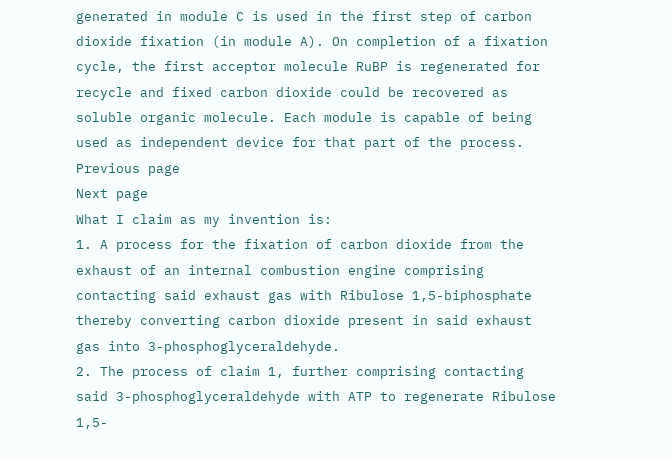generated in module C is used in the first step of carbon dioxide fixation (in module A). On completion of a fixation cycle, the first acceptor molecule RuBP is regenerated for recycle and fixed carbon dioxide could be recovered as soluble organic molecule. Each module is capable of being used as independent device for that part of the process.
Previous page
Next page
What I claim as my invention is:
1. A process for the fixation of carbon dioxide from the exhaust of an internal combustion engine comprising contacting said exhaust gas with Ribulose 1,5-biphosphate thereby converting carbon dioxide present in said exhaust gas into 3-phosphoglyceraldehyde.
2. The process of claim 1, further comprising contacting said 3-phosphoglyceraldehyde with ATP to regenerate Ribulose 1,5-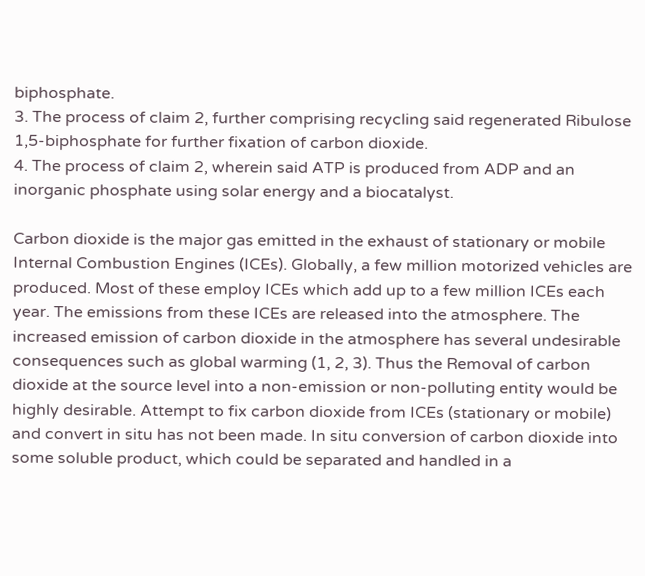biphosphate.
3. The process of claim 2, further comprising recycling said regenerated Ribulose 1,5-biphosphate for further fixation of carbon dioxide.
4. The process of claim 2, wherein said ATP is produced from ADP and an inorganic phosphate using solar energy and a biocatalyst.

Carbon dioxide is the major gas emitted in the exhaust of stationary or mobile Internal Combustion Engines (ICEs). Globally, a few million motorized vehicles are produced. Most of these employ ICEs which add up to a few million ICEs each year. The emissions from these ICEs are released into the atmosphere. The increased emission of carbon dioxide in the atmosphere has several undesirable consequences such as global warming (1, 2, 3). Thus the Removal of carbon dioxide at the source level into a non-emission or non-polluting entity would be highly desirable. Attempt to fix carbon dioxide from ICEs (stationary or mobile) and convert in situ has not been made. In situ conversion of carbon dioxide into some soluble product, which could be separated and handled in a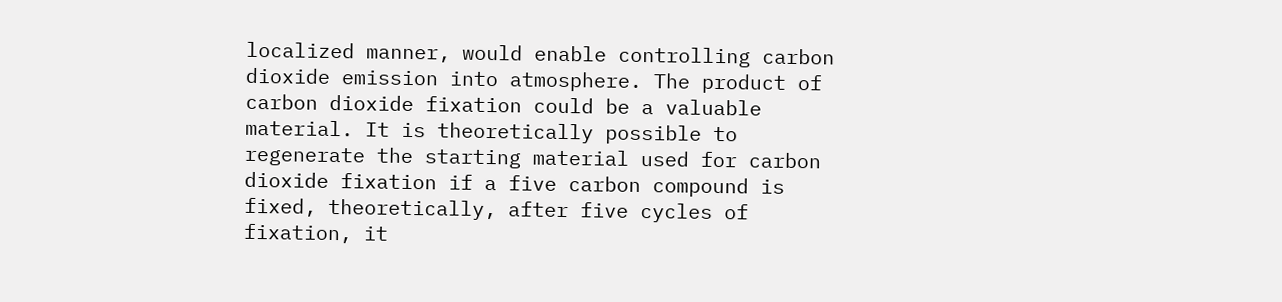localized manner, would enable controlling carbon dioxide emission into atmosphere. The product of carbon dioxide fixation could be a valuable material. It is theoretically possible to regenerate the starting material used for carbon dioxide fixation if a five carbon compound is fixed, theoretically, after five cycles of fixation, it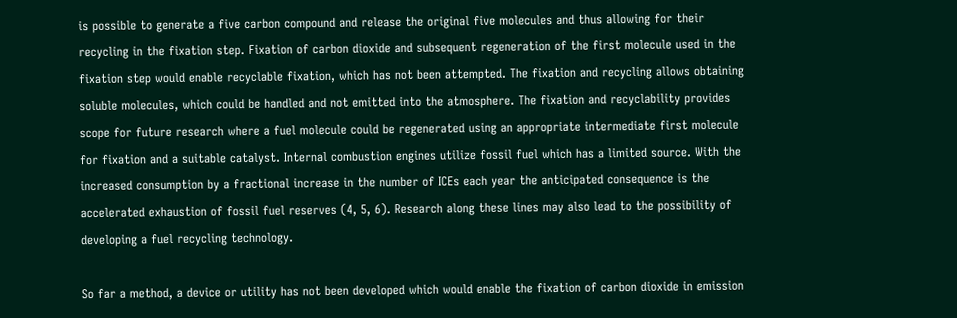is possible to generate a five carbon compound and release the original five molecules and thus allowing for their recycling in the fixation step. Fixation of carbon dioxide and subsequent regeneration of the first molecule used in the fixation step would enable recyclable fixation, which has not been attempted. The fixation and recycling allows obtaining soluble molecules, which could be handled and not emitted into the atmosphere. The fixation and recyclability provides scope for future research where a fuel molecule could be regenerated using an appropriate intermediate first molecule for fixation and a suitable catalyst. Internal combustion engines utilize fossil fuel which has a limited source. With the increased consumption by a fractional increase in the number of ICEs each year the anticipated consequence is the accelerated exhaustion of fossil fuel reserves (4, 5, 6). Research along these lines may also lead to the possibility of developing a fuel recycling technology.

So far a method, a device or utility has not been developed which would enable the fixation of carbon dioxide in emission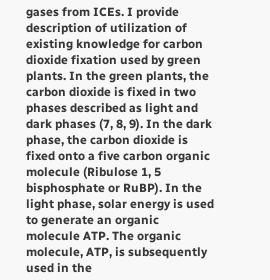gases from ICEs. I provide description of utilization of existing knowledge for carbon dioxide fixation used by green plants. In the green plants, the carbon dioxide is fixed in two phases described as light and dark phases (7, 8, 9). In the dark phase, the carbon dioxide is fixed onto a five carbon organic molecule (Ribulose 1, 5 bisphosphate or RuBP). In the light phase, solar energy is used to generate an organic molecule ATP. The organic molecule, ATP, is subsequently used in the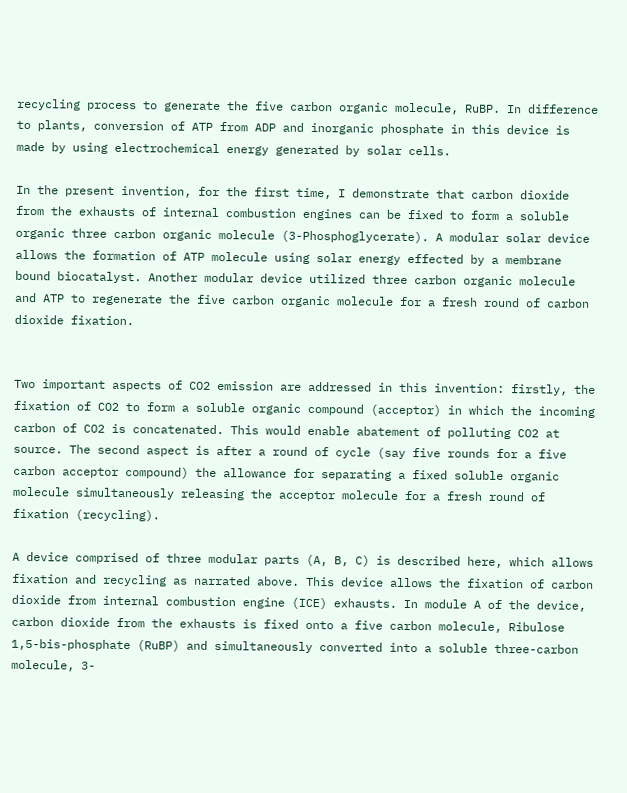recycling process to generate the five carbon organic molecule, RuBP. In difference to plants, conversion of ATP from ADP and inorganic phosphate in this device is made by using electrochemical energy generated by solar cells.

In the present invention, for the first time, I demonstrate that carbon dioxide from the exhausts of internal combustion engines can be fixed to form a soluble organic three carbon organic molecule (3-Phosphoglycerate). A modular solar device allows the formation of ATP molecule using solar energy effected by a membrane bound biocatalyst. Another modular device utilized three carbon organic molecule and ATP to regenerate the five carbon organic molecule for a fresh round of carbon dioxide fixation.


Two important aspects of CO2 emission are addressed in this invention: firstly, the fixation of CO2 to form a soluble organic compound (acceptor) in which the incoming carbon of CO2 is concatenated. This would enable abatement of polluting CO2 at source. The second aspect is after a round of cycle (say five rounds for a five carbon acceptor compound) the allowance for separating a fixed soluble organic molecule simultaneously releasing the acceptor molecule for a fresh round of fixation (recycling).

A device comprised of three modular parts (A, B, C) is described here, which allows fixation and recycling as narrated above. This device allows the fixation of carbon dioxide from internal combustion engine (ICE) exhausts. In module A of the device, carbon dioxide from the exhausts is fixed onto a five carbon molecule, Ribulose 1,5-bis-phosphate (RuBP) and simultaneously converted into a soluble three-carbon molecule, 3-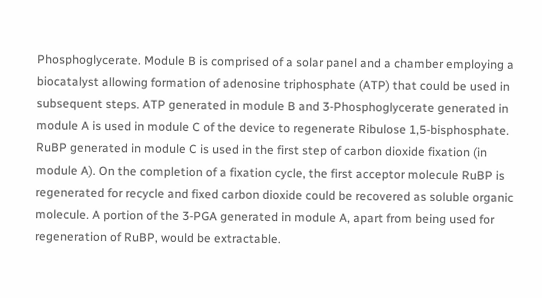Phosphoglycerate. Module B is comprised of a solar panel and a chamber employing a biocatalyst allowing formation of adenosine triphosphate (ATP) that could be used in subsequent steps. ATP generated in module B and 3-Phosphoglycerate generated in module A is used in module C of the device to regenerate Ribulose 1,5-bisphosphate. RuBP generated in module C is used in the first step of carbon dioxide fixation (in module A). On the completion of a fixation cycle, the first acceptor molecule RuBP is regenerated for recycle and fixed carbon dioxide could be recovered as soluble organic molecule. A portion of the 3-PGA generated in module A, apart from being used for regeneration of RuBP, would be extractable.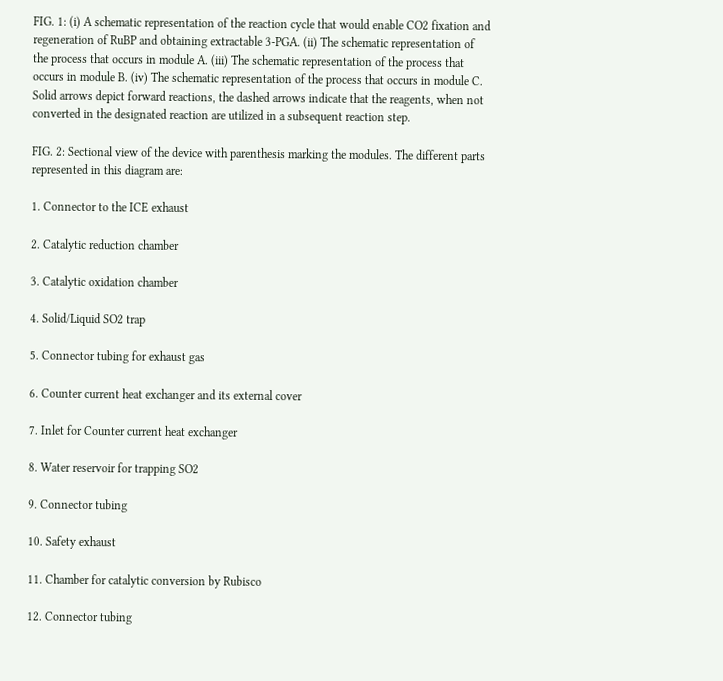FIG. 1: (i) A schematic representation of the reaction cycle that would enable CO2 fixation and regeneration of RuBP and obtaining extractable 3-PGA. (ii) The schematic representation of the process that occurs in module A. (iii) The schematic representation of the process that occurs in module B. (iv) The schematic representation of the process that occurs in module C. Solid arrows depict forward reactions, the dashed arrows indicate that the reagents, when not converted in the designated reaction are utilized in a subsequent reaction step.

FIG. 2: Sectional view of the device with parenthesis marking the modules. The different parts represented in this diagram are:

1. Connector to the ICE exhaust

2. Catalytic reduction chamber

3. Catalytic oxidation chamber

4. Solid/Liquid SO2 trap

5. Connector tubing for exhaust gas

6. Counter current heat exchanger and its external cover

7. Inlet for Counter current heat exchanger

8. Water reservoir for trapping SO2

9. Connector tubing

10. Safety exhaust

11. Chamber for catalytic conversion by Rubisco

12. Connector tubing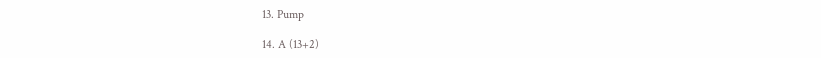13. Pump

14. A (13+2)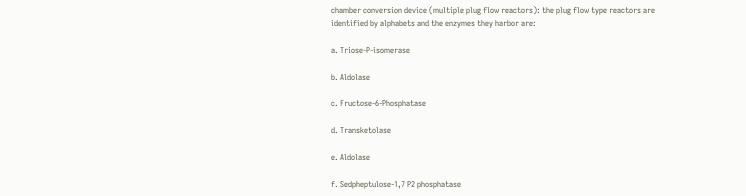chamber conversion device (multiple plug flow reactors): the plug flow type reactors are identified by alphabets and the enzymes they harbor are:

a. Triose-P-isomerase

b. Aldolase

c. Fructose-6-Phosphatase

d. Transketolase

e. Aldolase

f. Sedpheptulose-1,7 P2 phosphatase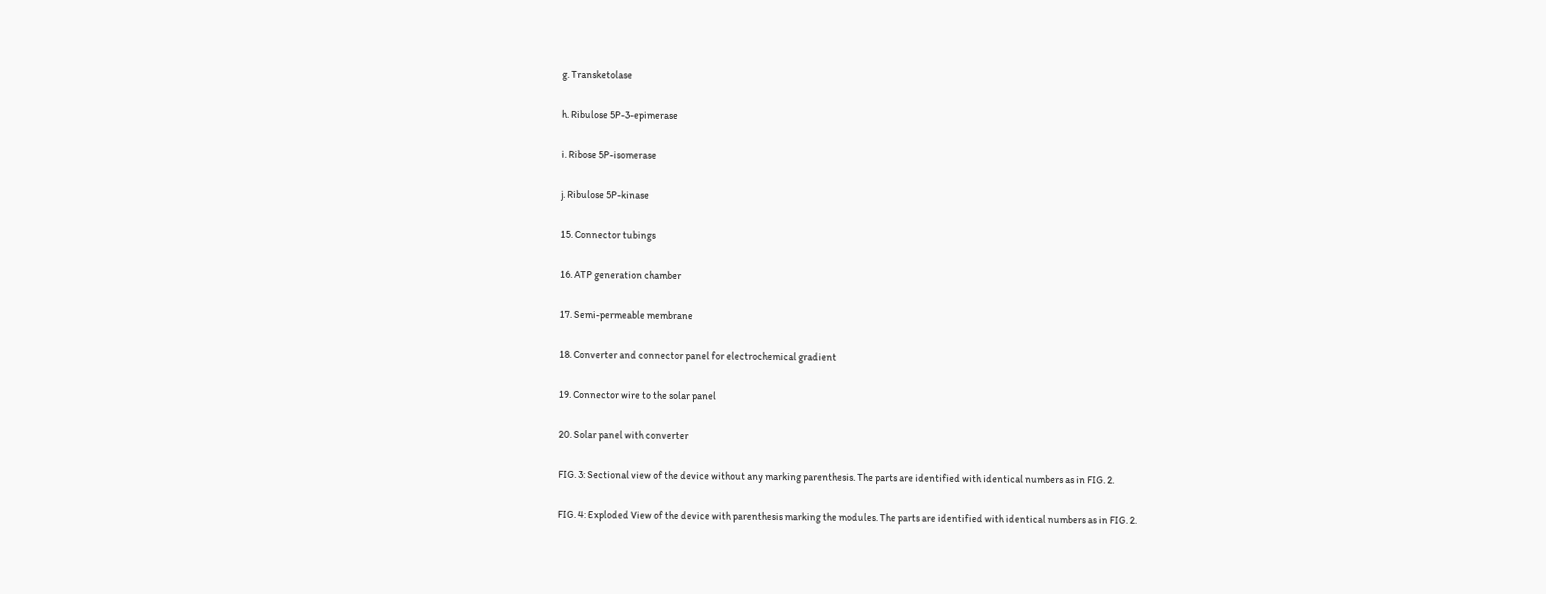g. Transketolase

h. Ribulose 5P-3-epimerase

i. Ribose 5P-isomerase

j. Ribulose 5P-kinase

15. Connector tubings

16. ATP generation chamber

17. Semi-permeable membrane

18. Converter and connector panel for electrochemical gradient

19. Connector wire to the solar panel

20. Solar panel with converter

FIG. 3: Sectional view of the device without any marking parenthesis. The parts are identified with identical numbers as in FIG. 2.

FIG. 4: Exploded View of the device with parenthesis marking the modules. The parts are identified with identical numbers as in FIG. 2.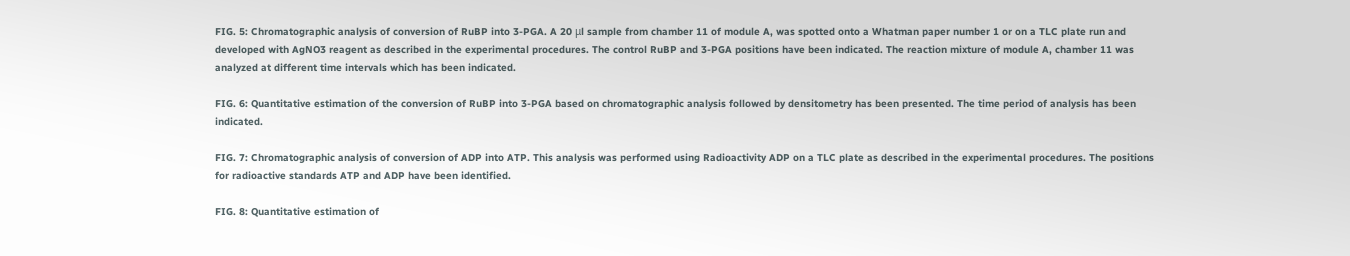FIG. 5: Chromatographic analysis of conversion of RuBP into 3-PGA. A 20 μl sample from chamber 11 of module A, was spotted onto a Whatman paper number 1 or on a TLC plate run and developed with AgNO3 reagent as described in the experimental procedures. The control RuBP and 3-PGA positions have been indicated. The reaction mixture of module A, chamber 11 was analyzed at different time intervals which has been indicated.

FIG. 6: Quantitative estimation of the conversion of RuBP into 3-PGA based on chromatographic analysis followed by densitometry has been presented. The time period of analysis has been indicated.

FIG. 7: Chromatographic analysis of conversion of ADP into ATP. This analysis was performed using Radioactivity ADP on a TLC plate as described in the experimental procedures. The positions for radioactive standards ATP and ADP have been identified.

FIG. 8: Quantitative estimation of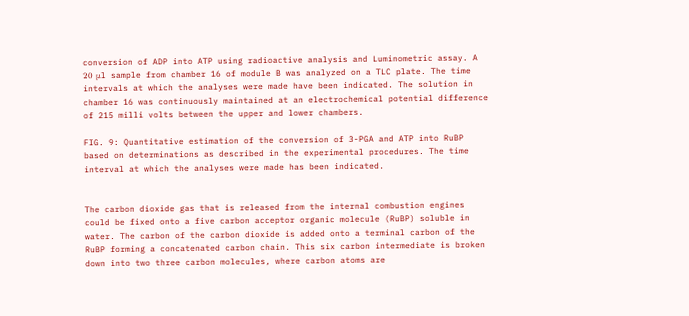conversion of ADP into ATP using radioactive analysis and Luminometric assay. A 20 μl sample from chamber 16 of module B was analyzed on a TLC plate. The time intervals at which the analyses were made have been indicated. The solution in chamber 16 was continuously maintained at an electrochemical potential difference of 215 milli volts between the upper and lower chambers.

FIG. 9: Quantitative estimation of the conversion of 3-PGA and ATP into RuBP based on determinations as described in the experimental procedures. The time interval at which the analyses were made has been indicated.


The carbon dioxide gas that is released from the internal combustion engines could be fixed onto a five carbon acceptor organic molecule (RuBP) soluble in water. The carbon of the carbon dioxide is added onto a terminal carbon of the RuBP forming a concatenated carbon chain. This six carbon intermediate is broken down into two three carbon molecules, where carbon atoms are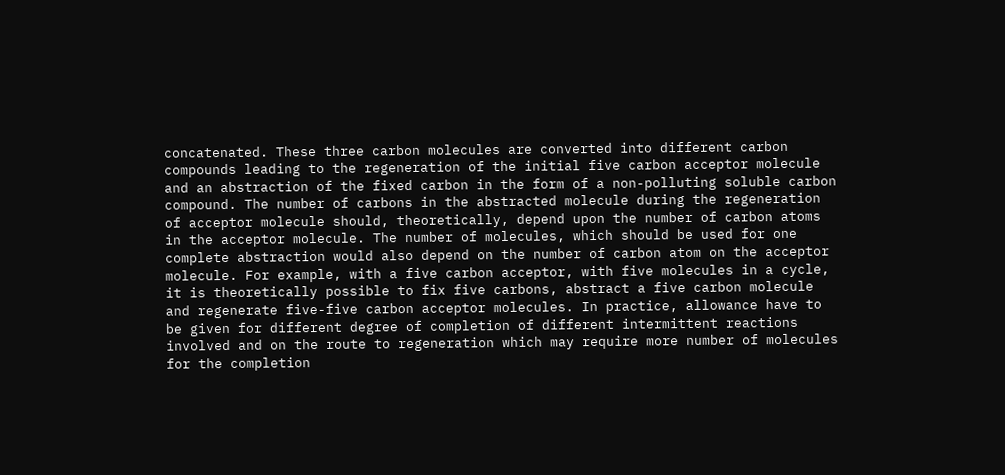concatenated. These three carbon molecules are converted into different carbon compounds leading to the regeneration of the initial five carbon acceptor molecule and an abstraction of the fixed carbon in the form of a non-polluting soluble carbon compound. The number of carbons in the abstracted molecule during the regeneration of acceptor molecule should, theoretically, depend upon the number of carbon atoms in the acceptor molecule. The number of molecules, which should be used for one complete abstraction would also depend on the number of carbon atom on the acceptor molecule. For example, with a five carbon acceptor, with five molecules in a cycle, it is theoretically possible to fix five carbons, abstract a five carbon molecule and regenerate five-five carbon acceptor molecules. In practice, allowance have to be given for different degree of completion of different intermittent reactions involved and on the route to regeneration which may require more number of molecules for the completion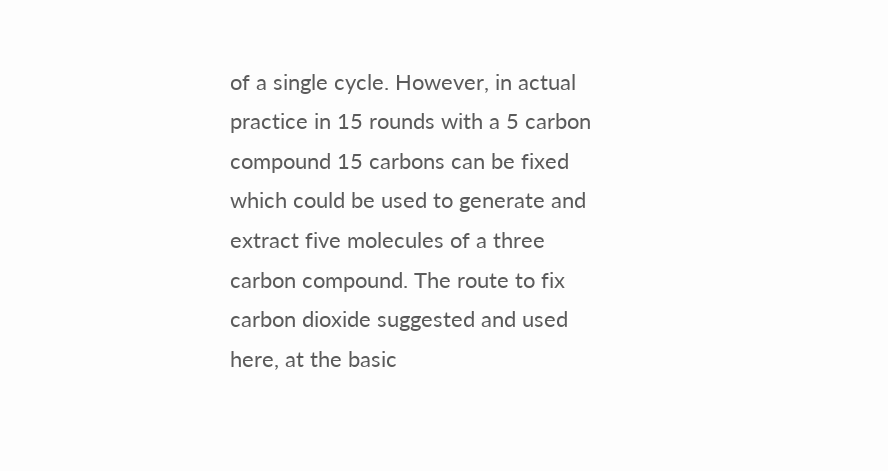of a single cycle. However, in actual practice in 15 rounds with a 5 carbon compound 15 carbons can be fixed which could be used to generate and extract five molecules of a three carbon compound. The route to fix carbon dioxide suggested and used here, at the basic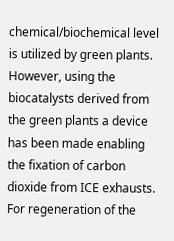chemical/biochemical level is utilized by green plants. However, using the biocatalysts derived from the green plants a device has been made enabling the fixation of carbon dioxide from ICE exhausts. For regeneration of the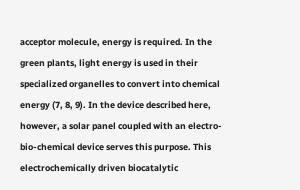acceptor molecule, energy is required. In the green plants, light energy is used in their specialized organelles to convert into chemical energy (7, 8, 9). In the device described here, however, a solar panel coupled with an electro-bio-chemical device serves this purpose. This electrochemically driven biocatalytic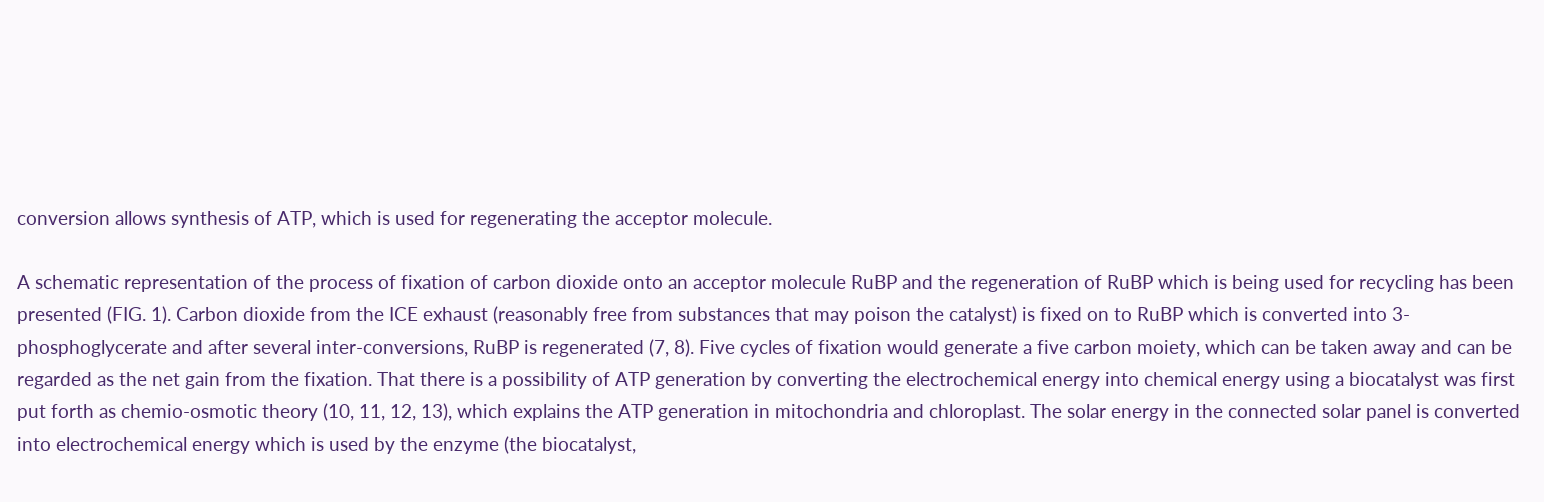conversion allows synthesis of ATP, which is used for regenerating the acceptor molecule.

A schematic representation of the process of fixation of carbon dioxide onto an acceptor molecule RuBP and the regeneration of RuBP which is being used for recycling has been presented (FIG. 1). Carbon dioxide from the ICE exhaust (reasonably free from substances that may poison the catalyst) is fixed on to RuBP which is converted into 3-phosphoglycerate and after several inter-conversions, RuBP is regenerated (7, 8). Five cycles of fixation would generate a five carbon moiety, which can be taken away and can be regarded as the net gain from the fixation. That there is a possibility of ATP generation by converting the electrochemical energy into chemical energy using a biocatalyst was first put forth as chemio-osmotic theory (10, 11, 12, 13), which explains the ATP generation in mitochondria and chloroplast. The solar energy in the connected solar panel is converted into electrochemical energy which is used by the enzyme (the biocatalyst,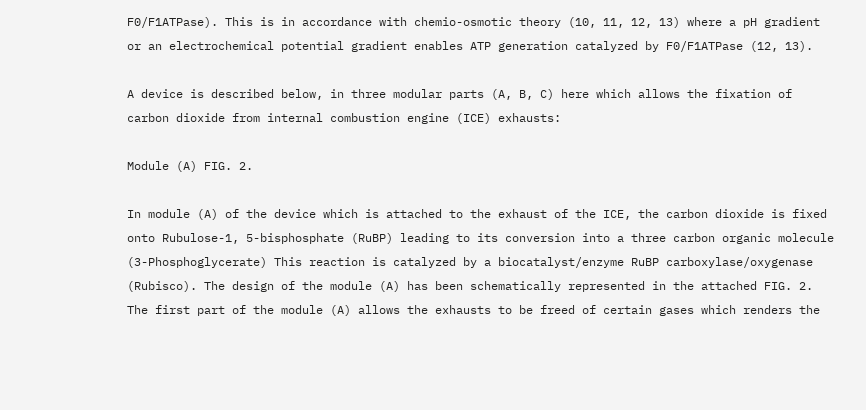F0/F1ATPase). This is in accordance with chemio-osmotic theory (10, 11, 12, 13) where a pH gradient or an electrochemical potential gradient enables ATP generation catalyzed by F0/F1ATPase (12, 13).

A device is described below, in three modular parts (A, B, C) here which allows the fixation of carbon dioxide from internal combustion engine (ICE) exhausts:

Module (A) FIG. 2.

In module (A) of the device which is attached to the exhaust of the ICE, the carbon dioxide is fixed onto Rubulose-1, 5-bisphosphate (RuBP) leading to its conversion into a three carbon organic molecule (3-Phosphoglycerate) This reaction is catalyzed by a biocatalyst/enzyme RuBP carboxylase/oxygenase (Rubisco). The design of the module (A) has been schematically represented in the attached FIG. 2. The first part of the module (A) allows the exhausts to be freed of certain gases which renders the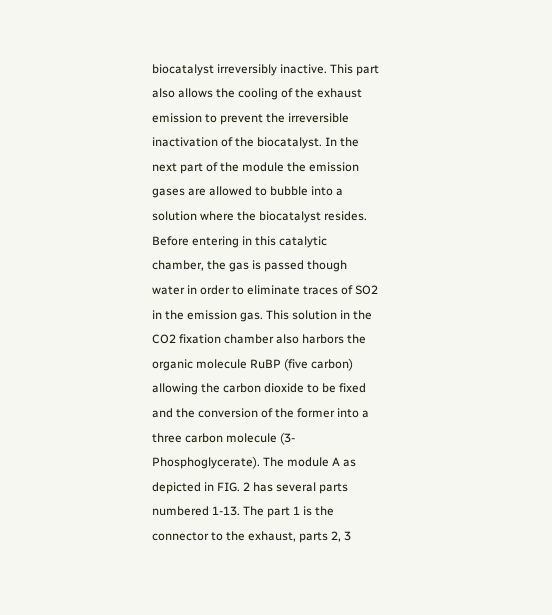biocatalyst irreversibly inactive. This part also allows the cooling of the exhaust emission to prevent the irreversible inactivation of the biocatalyst. In the next part of the module the emission gases are allowed to bubble into a solution where the biocatalyst resides. Before entering in this catalytic chamber, the gas is passed though water in order to eliminate traces of SO2 in the emission gas. This solution in the CO2 fixation chamber also harbors the organic molecule RuBP (five carbon) allowing the carbon dioxide to be fixed and the conversion of the former into a three carbon molecule (3-Phosphoglycerate). The module A as depicted in FIG. 2 has several parts numbered 1-13. The part 1 is the connector to the exhaust, parts 2, 3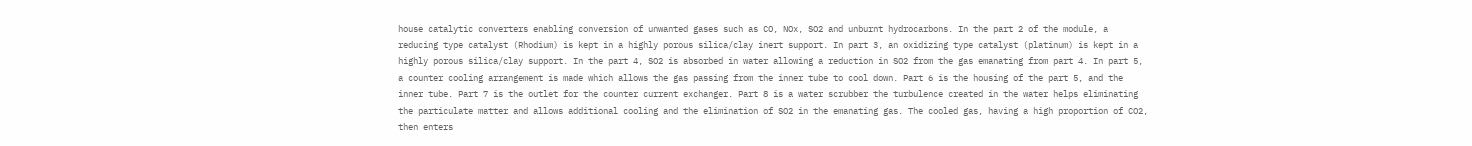house catalytic converters enabling conversion of unwanted gases such as CO, NOx, SO2 and unburnt hydrocarbons. In the part 2 of the module, a reducing type catalyst (Rhodium) is kept in a highly porous silica/clay inert support. In part 3, an oxidizing type catalyst (platinum) is kept in a highly porous silica/clay support. In the part 4, SO2 is absorbed in water allowing a reduction in SO2 from the gas emanating from part 4. In part 5, a counter cooling arrangement is made which allows the gas passing from the inner tube to cool down. Part 6 is the housing of the part 5, and the inner tube. Part 7 is the outlet for the counter current exchanger. Part 8 is a water scrubber the turbulence created in the water helps eliminating the particulate matter and allows additional cooling and the elimination of SO2 in the emanating gas. The cooled gas, having a high proportion of CO2, then enters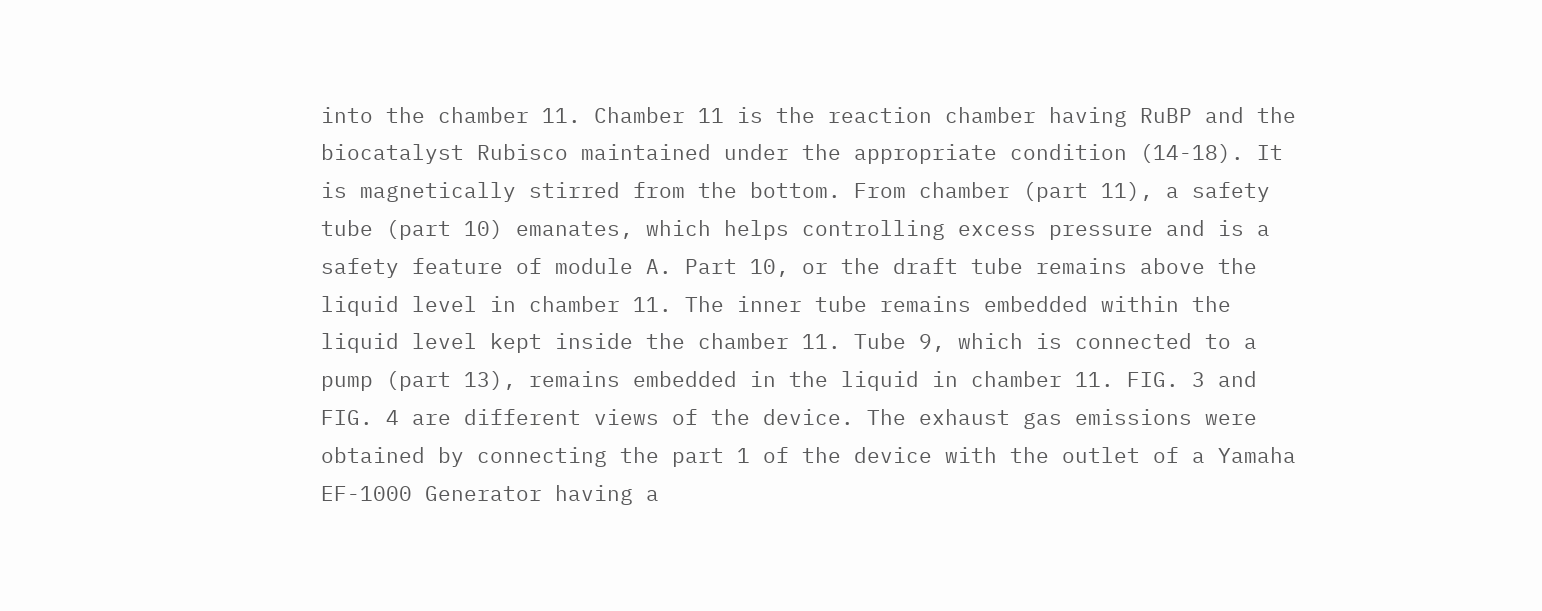into the chamber 11. Chamber 11 is the reaction chamber having RuBP and the biocatalyst Rubisco maintained under the appropriate condition (14-18). It is magnetically stirred from the bottom. From chamber (part 11), a safety tube (part 10) emanates, which helps controlling excess pressure and is a safety feature of module A. Part 10, or the draft tube remains above the liquid level in chamber 11. The inner tube remains embedded within the liquid level kept inside the chamber 11. Tube 9, which is connected to a pump (part 13), remains embedded in the liquid in chamber 11. FIG. 3 and FIG. 4 are different views of the device. The exhaust gas emissions were obtained by connecting the part 1 of the device with the outlet of a Yamaha EF-1000 Generator having a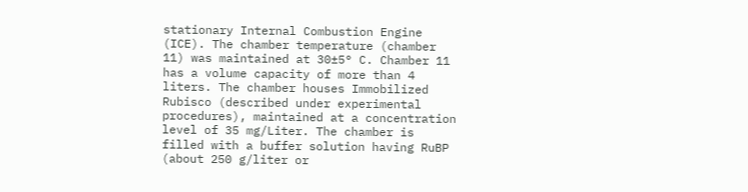stationary Internal Combustion Engine (ICE). The chamber temperature (chamber 11) was maintained at 30±5° C. Chamber 11 has a volume capacity of more than 4 liters. The chamber houses Immobilized Rubisco (described under experimental procedures), maintained at a concentration level of 35 mg/Liter. The chamber is filled with a buffer solution having RuBP (about 250 g/liter or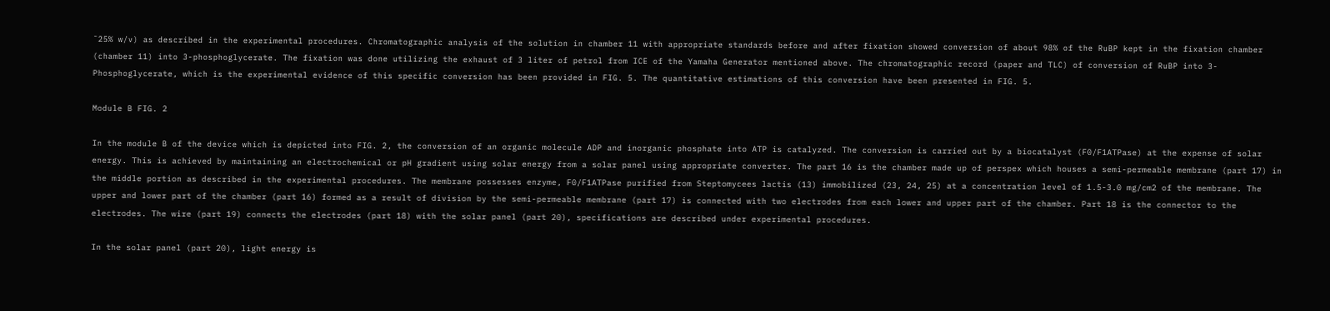˜25% w/v) as described in the experimental procedures. Chromatographic analysis of the solution in chamber 11 with appropriate standards before and after fixation showed conversion of about 98% of the RuBP kept in the fixation chamber (chamber 11) into 3-phosphoglycerate. The fixation was done utilizing the exhaust of 3 liter of petrol from ICE of the Yamaha Generator mentioned above. The chromatographic record (paper and TLC) of conversion of RuBP into 3-Phosphoglycerate, which is the experimental evidence of this specific conversion has been provided in FIG. 5. The quantitative estimations of this conversion have been presented in FIG. 5.

Module B FIG. 2

In the module B of the device which is depicted into FIG. 2, the conversion of an organic molecule ADP and inorganic phosphate into ATP is catalyzed. The conversion is carried out by a biocatalyst (F0/F1ATPase) at the expense of solar energy. This is achieved by maintaining an electrochemical or pH gradient using solar energy from a solar panel using appropriate converter. The part 16 is the chamber made up of perspex which houses a semi-permeable membrane (part 17) in the middle portion as described in the experimental procedures. The membrane possesses enzyme, F0/F1ATPase purified from Steptomycees lactis (13) immobilized (23, 24, 25) at a concentration level of 1.5-3.0 mg/cm2 of the membrane. The upper and lower part of the chamber (part 16) formed as a result of division by the semi-permeable membrane (part 17) is connected with two electrodes from each lower and upper part of the chamber. Part 18 is the connector to the electrodes. The wire (part 19) connects the electrodes (part 18) with the solar panel (part 20), specifications are described under experimental procedures.

In the solar panel (part 20), light energy is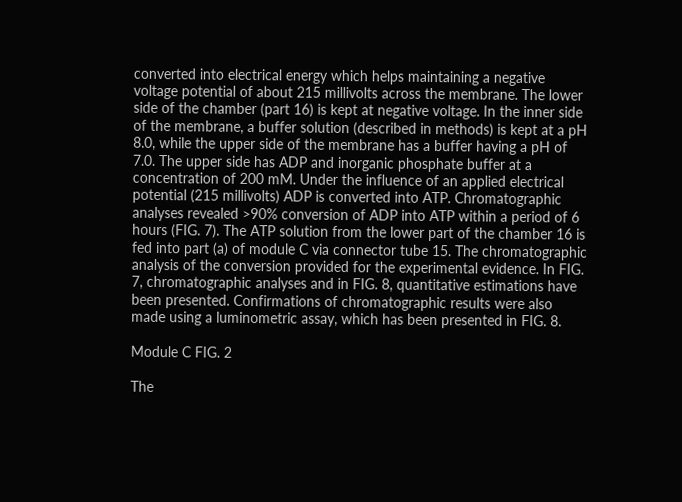converted into electrical energy which helps maintaining a negative voltage potential of about 215 millivolts across the membrane. The lower side of the chamber (part 16) is kept at negative voltage. In the inner side of the membrane, a buffer solution (described in methods) is kept at a pH 8.0, while the upper side of the membrane has a buffer having a pH of 7.0. The upper side has ADP and inorganic phosphate buffer at a concentration of 200 mM. Under the influence of an applied electrical potential (215 millivolts) ADP is converted into ATP. Chromatographic analyses revealed >90% conversion of ADP into ATP within a period of 6 hours (FIG. 7). The ATP solution from the lower part of the chamber 16 is fed into part (a) of module C via connector tube 15. The chromatographic analysis of the conversion provided for the experimental evidence. In FIG. 7, chromatographic analyses and in FIG. 8, quantitative estimations have been presented. Confirmations of chromatographic results were also made using a luminometric assay, which has been presented in FIG. 8.

Module C FIG. 2

The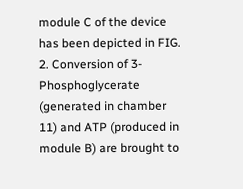module C of the device has been depicted in FIG. 2. Conversion of 3-Phosphoglycerate (generated in chamber 11) and ATP (produced in module B) are brought to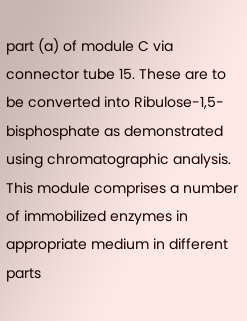part (a) of module C via connector tube 15. These are to be converted into Ribulose-1,5-bisphosphate as demonstrated using chromatographic analysis. This module comprises a number of immobilized enzymes in appropriate medium in different parts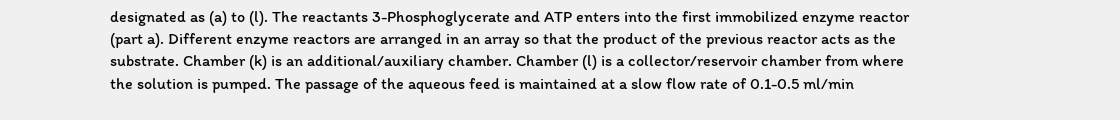designated as (a) to (l). The reactants 3-Phosphoglycerate and ATP enters into the first immobilized enzyme reactor (part a). Different enzyme reactors are arranged in an array so that the product of the previous reactor acts as the substrate. Chamber (k) is an additional/auxiliary chamber. Chamber (l) is a collector/reservoir chamber from where the solution is pumped. The passage of the aqueous feed is maintained at a slow flow rate of 0.1-0.5 ml/min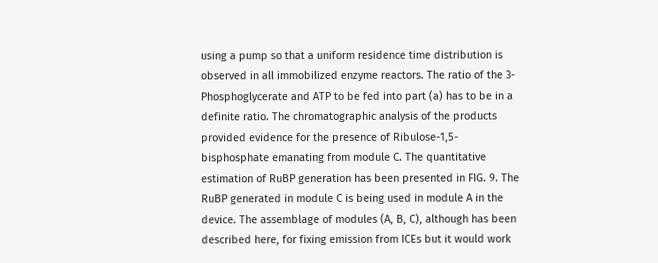using a pump so that a uniform residence time distribution is observed in all immobilized enzyme reactors. The ratio of the 3-Phosphoglycerate and ATP to be fed into part (a) has to be in a definite ratio. The chromatographic analysis of the products provided evidence for the presence of Ribulose-1,5-bisphosphate emanating from module C. The quantitative estimation of RuBP generation has been presented in FIG. 9. The RuBP generated in module C is being used in module A in the device. The assemblage of modules (A, B, C), although has been described here, for fixing emission from ICEs but it would work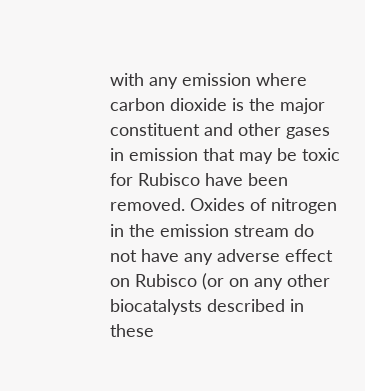with any emission where carbon dioxide is the major constituent and other gases in emission that may be toxic for Rubisco have been removed. Oxides of nitrogen in the emission stream do not have any adverse effect on Rubisco (or on any other biocatalysts described in these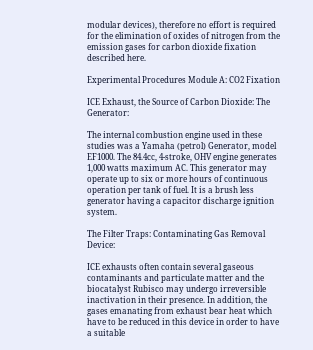modular devices), therefore no effort is required for the elimination of oxides of nitrogen from the emission gases for carbon dioxide fixation described here.

Experimental Procedures Module A: CO2 Fixation

ICE Exhaust, the Source of Carbon Dioxide: The Generator:

The internal combustion engine used in these studies was a Yamaha (petrol) Generator, model EF1000. The 84.4cc, 4-stroke, OHV engine generates 1,000 watts maximum AC. This generator may operate up to six or more hours of continuous operation per tank of fuel. It is a brush less generator having a capacitor discharge ignition system.

The Filter Traps: Contaminating Gas Removal Device:

ICE exhausts often contain several gaseous contaminants and particulate matter and the biocatalyst Rubisco may undergo irreversible inactivation in their presence. In addition, the gases emanating from exhaust bear heat which have to be reduced in this device in order to have a suitable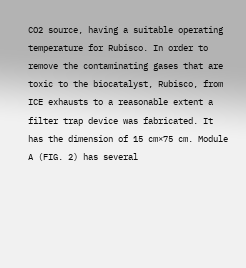CO2 source, having a suitable operating temperature for Rubisco. In order to remove the contaminating gases that are toxic to the biocatalyst, Rubisco, from ICE exhausts to a reasonable extent a filter trap device was fabricated. It has the dimension of 15 cm×75 cm. Module A (FIG. 2) has several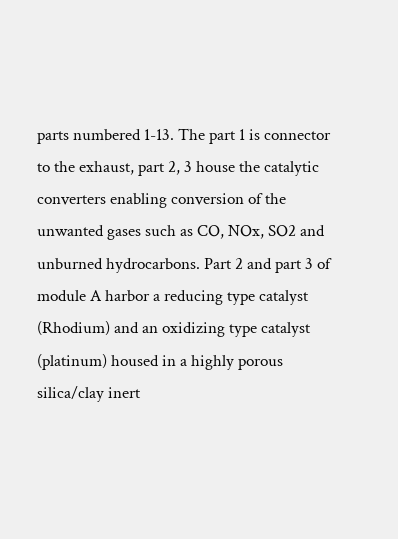parts numbered 1-13. The part 1 is connector to the exhaust, part 2, 3 house the catalytic converters enabling conversion of the unwanted gases such as CO, NOx, SO2 and unburned hydrocarbons. Part 2 and part 3 of module A harbor a reducing type catalyst (Rhodium) and an oxidizing type catalyst (platinum) housed in a highly porous silica/clay inert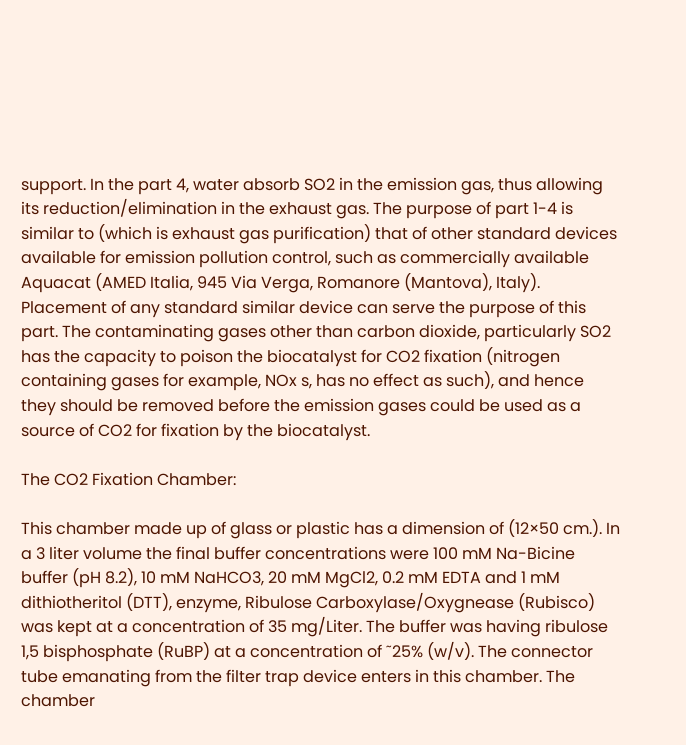support. In the part 4, water absorb SO2 in the emission gas, thus allowing its reduction/elimination in the exhaust gas. The purpose of part 1-4 is similar to (which is exhaust gas purification) that of other standard devices available for emission pollution control, such as commercially available Aquacat (AMED Italia, 945 Via Verga, Romanore (Mantova), Italy). Placement of any standard similar device can serve the purpose of this part. The contaminating gases other than carbon dioxide, particularly SO2 has the capacity to poison the biocatalyst for CO2 fixation (nitrogen containing gases for example, NOx s, has no effect as such), and hence they should be removed before the emission gases could be used as a source of CO2 for fixation by the biocatalyst.

The CO2 Fixation Chamber:

This chamber made up of glass or plastic has a dimension of (12×50 cm.). In a 3 liter volume the final buffer concentrations were 100 mM Na-Bicine buffer (pH 8.2), 10 mM NaHCO3, 20 mM MgCl2, 0.2 mM EDTA and 1 mM dithiotheritol (DTT), enzyme, Ribulose Carboxylase/Oxygnease (Rubisco) was kept at a concentration of 35 mg/Liter. The buffer was having ribulose 1,5 bisphosphate (RuBP) at a concentration of ˜25% (w/v). The connector tube emanating from the filter trap device enters in this chamber. The chamber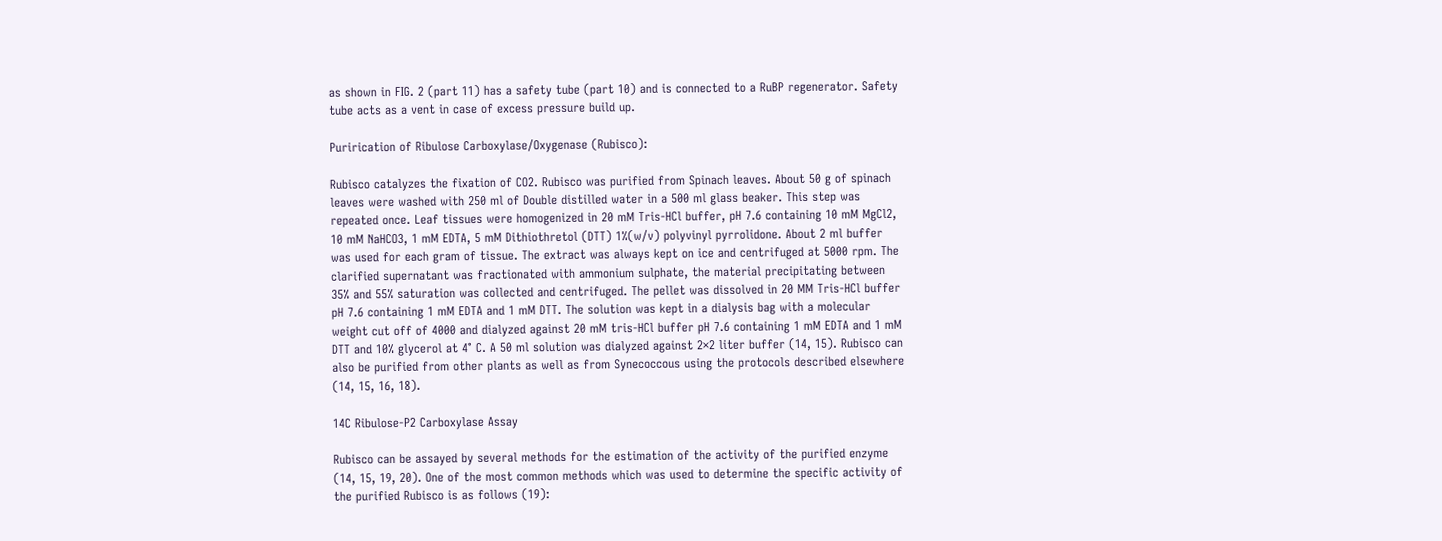as shown in FIG. 2 (part 11) has a safety tube (part 10) and is connected to a RuBP regenerator. Safety tube acts as a vent in case of excess pressure build up.

Purirication of Ribulose Carboxylase/Oxygenase (Rubisco):

Rubisco catalyzes the fixation of CO2. Rubisco was purified from Spinach leaves. About 50 g of spinach leaves were washed with 250 ml of Double distilled water in a 500 ml glass beaker. This step was repeated once. Leaf tissues were homogenized in 20 mM Tris-HCl buffer, pH 7.6 containing 10 mM MgCl2, 10 mM NaHCO3, 1 mM EDTA, 5 mM Dithiothretol (DTT) 1%(w/v) polyvinyl pyrrolidone. About 2 ml buffer was used for each gram of tissue. The extract was always kept on ice and centrifuged at 5000 rpm. The clarified supernatant was fractionated with ammonium sulphate, the material precipitating between 35% and 55% saturation was collected and centrifuged. The pellet was dissolved in 20 MM Tris-HCl buffer pH 7.6 containing 1 mM EDTA and 1 mM DTT. The solution was kept in a dialysis bag with a molecular weight cut off of 4000 and dialyzed against 20 mM tris-HCl buffer pH 7.6 containing 1 mM EDTA and 1 mM DTT and 10% glycerol at 4° C. A 50 ml solution was dialyzed against 2×2 liter buffer (14, 15). Rubisco can also be purified from other plants as well as from Synecoccous using the protocols described elsewhere (14, 15, 16, 18).

14C Ribulose-P2 Carboxylase Assay

Rubisco can be assayed by several methods for the estimation of the activity of the purified enzyme (14, 15, 19, 20). One of the most common methods which was used to determine the specific activity of the purified Rubisco is as follows (19):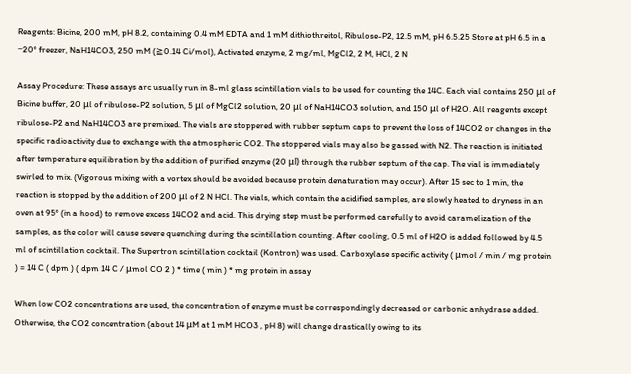Reagents: Bicine, 200 mM, pH 8.2, containing 0.4 mM EDTA and 1 mM dithiothreitol, Ribulose-P2, 12.5 mM, pH 6.5.25 Store at pH 6.5 in a −20° freezer, NaH14CO3, 250 mM (≧0.14 Ci/mol), Activated enzyme, 2 mg/ml, MgCl2, 2 M, HCl, 2 N

Assay Procedure: These assays arc usually run in 8-ml glass scintillation vials to be used for counting the 14C. Each vial contains 250 μl of Bicine buffer, 20 μl of ribulose-P2 solution, 5 μl of MgCl2 solution, 20 μl of NaH14CO3 solution, and 150 μl of H2O. All reagents except ribulose-P2 and NaH14CO3 are premixed. The vials are stoppered with rubber septum caps to prevent the loss of 14CO2 or changes in the specific radioactivity due to exchange with the atmospheric CO2. The stoppered vials may also be gassed with N2. The reaction is initiated after temperature equilibration by the addition of purified enzyme (20 μl) through the rubber septum of the cap. The vial is immediately swirled to mix. (Vigorous mixing with a vortex should be avoided because protein denaturation may occur). After 15 sec to 1 min, the reaction is stopped by the addition of 200 μl of 2 N HCl. The vials, which contain the acidified samples, are slowly heated to dryness in an oven at 95° (in a hood) to remove excess 14CO2 and acid. This drying step must be performed carefully to avoid caramelization of the samples, as the color will cause severe quenching during the scintillation counting. After cooling, 0.5 ml of H2O is added followed by 4.5 ml of scintillation cocktail. The Supertron scintillation cocktail (Kontron) was used. Carboxylase specific activity ( μmol / min / mg protein ) = 14 C ( dpm ) ( dpm 14 C / μmol CO 2 ) * time ( min ) * mg protein in assay

When low CO2 concentrations are used, the concentration of enzyme must be correspondingly decreased or carbonic anhydrase added. Otherwise, the CO2 concentration (about 14 μM at 1 mM HCO3 , pH 8) will change drastically owing to its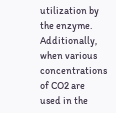utilization by the enzyme. Additionally, when various concentrations of CO2 are used in the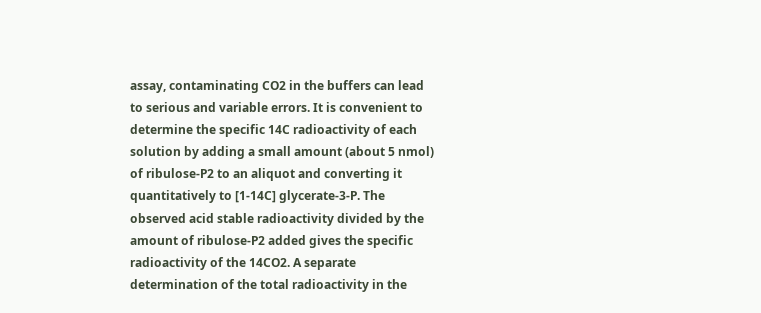assay, contaminating CO2 in the buffers can lead to serious and variable errors. It is convenient to determine the specific 14C radioactivity of each solution by adding a small amount (about 5 nmol) of ribulose-P2 to an aliquot and converting it quantitatively to [1-14C] glycerate-3-P. The observed acid stable radioactivity divided by the amount of ribulose-P2 added gives the specific radioactivity of the 14CO2. A separate determination of the total radioactivity in the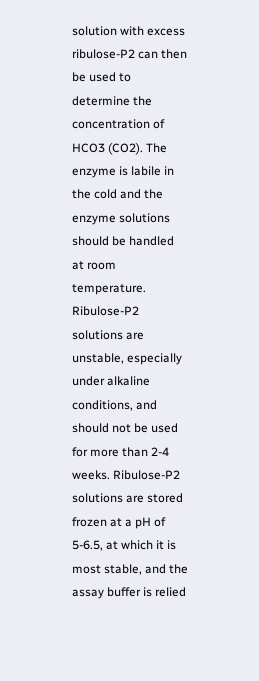solution with excess ribulose-P2 can then be used to determine the concentration of HCO3 (CO2). The enzyme is labile in the cold and the enzyme solutions should be handled at room temperature. Ribulose-P2 solutions are unstable, especially under alkaline conditions, and should not be used for more than 2-4 weeks. Ribulose-P2 solutions are stored frozen at a pH of 5-6.5, at which it is most stable, and the assay buffer is relied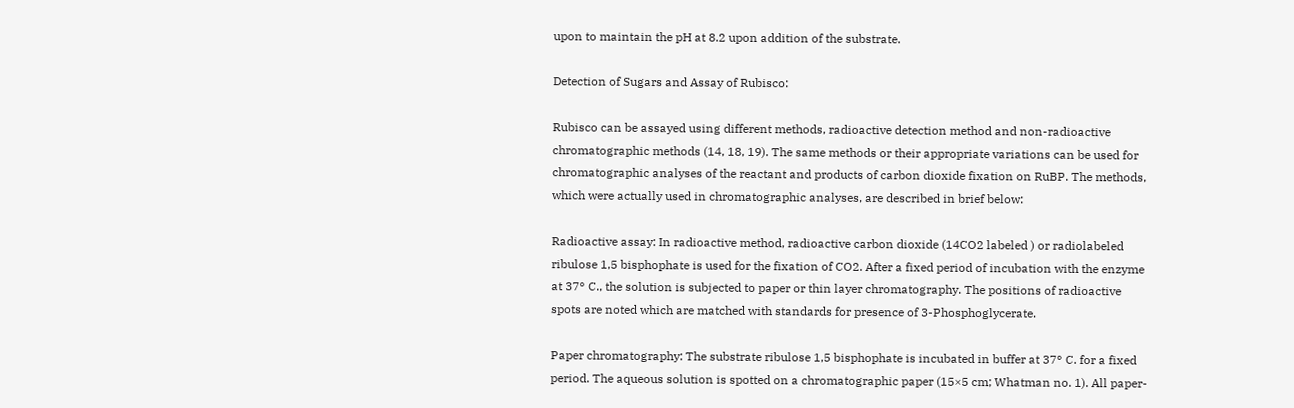upon to maintain the pH at 8.2 upon addition of the substrate.

Detection of Sugars and Assay of Rubisco:

Rubisco can be assayed using different methods, radioactive detection method and non-radioactive chromatographic methods (14, 18, 19). The same methods or their appropriate variations can be used for chromatographic analyses of the reactant and products of carbon dioxide fixation on RuBP. The methods, which were actually used in chromatographic analyses, are described in brief below:

Radioactive assay: In radioactive method, radioactive carbon dioxide (14CO2 labeled ) or radiolabeled ribulose 1,5 bisphophate is used for the fixation of CO2. After a fixed period of incubation with the enzyme at 37° C., the solution is subjected to paper or thin layer chromatography. The positions of radioactive spots are noted which are matched with standards for presence of 3-Phosphoglycerate.

Paper chromatography: The substrate ribulose 1,5 bisphophate is incubated in buffer at 37° C. for a fixed period. The aqueous solution is spotted on a chromatographic paper (15×5 cm; Whatman no. 1). All paper-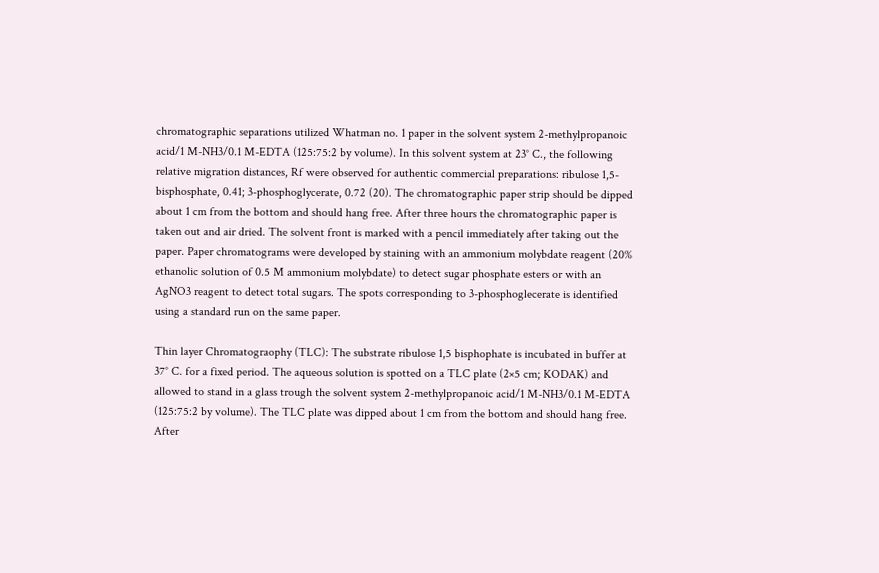chromatographic separations utilized Whatman no. 1 paper in the solvent system 2-methylpropanoic acid/1 M-NH3/0.1 M-EDTA (125:75:2 by volume). In this solvent system at 23° C., the following relative migration distances, Rf were observed for authentic commercial preparations: ribulose 1,5-bisphosphate, 0.41; 3-phosphoglycerate, 0.72 (20). The chromatographic paper strip should be dipped about 1 cm from the bottom and should hang free. After three hours the chromatographic paper is taken out and air dried. The solvent front is marked with a pencil immediately after taking out the paper. Paper chromatograms were developed by staining with an ammonium molybdate reagent (20% ethanolic solution of 0.5 M ammonium molybdate) to detect sugar phosphate esters or with an AgNO3 reagent to detect total sugars. The spots corresponding to 3-phosphoglecerate is identified using a standard run on the same paper.

Thin layer Chromatograophy (TLC): The substrate ribulose 1,5 bisphophate is incubated in buffer at 37° C. for a fixed period. The aqueous solution is spotted on a TLC plate (2×5 cm; KODAK) and allowed to stand in a glass trough the solvent system 2-methylpropanoic acid/1 M-NH3/0.1 M-EDTA (125:75:2 by volume). The TLC plate was dipped about 1 cm from the bottom and should hang free. After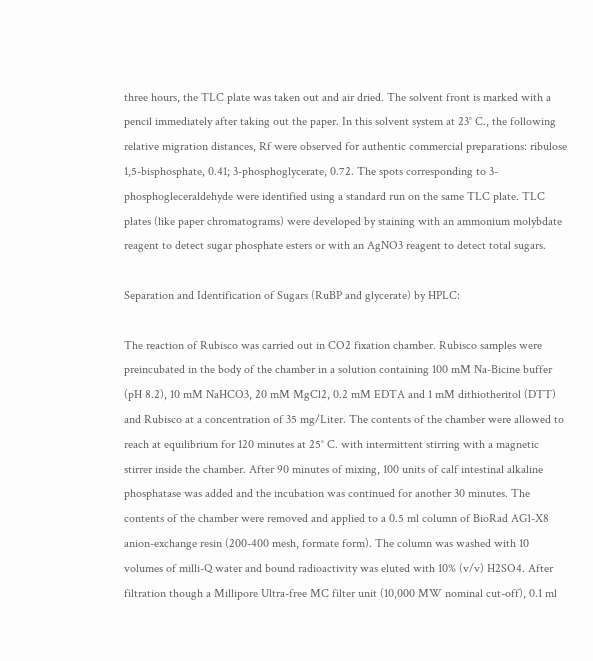three hours, the TLC plate was taken out and air dried. The solvent front is marked with a pencil immediately after taking out the paper. In this solvent system at 23° C., the following relative migration distances, Rf were observed for authentic commercial preparations: ribulose 1,5-bisphosphate, 0.41; 3-phosphoglycerate, 0.72. The spots corresponding to 3-phosphogleceraldehyde were identified using a standard run on the same TLC plate. TLC plates (like paper chromatograms) were developed by staining with an ammonium molybdate reagent to detect sugar phosphate esters or with an AgNO3 reagent to detect total sugars.

Separation and Identification of Sugars (RuBP and glycerate) by HPLC:

The reaction of Rubisco was carried out in CO2 fixation chamber. Rubisco samples were preincubated in the body of the chamber in a solution containing 100 mM Na-Bicine buffer (pH 8.2), 10 mM NaHCO3, 20 mM MgCl2, 0.2 mM EDTA and 1 mM dithiotheritol (DTT) and Rubisco at a concentration of 35 mg/Liter. The contents of the chamber were allowed to reach at equilibrium for 120 minutes at 25° C. with intermittent stirring with a magnetic stirrer inside the chamber. After 90 minutes of mixing, 100 units of calf intestinal alkaline phosphatase was added and the incubation was continued for another 30 minutes. The contents of the chamber were removed and applied to a 0.5 ml column of BioRad AG1-X8 anion-exchange resin (200-400 mesh, formate form). The column was washed with 10 volumes of milli-Q water and bound radioactivity was eluted with 10% (v/v) H2SO4. After filtration though a Millipore Ultra-free MC filter unit (10,000 MW nominal cut-off), 0.1 ml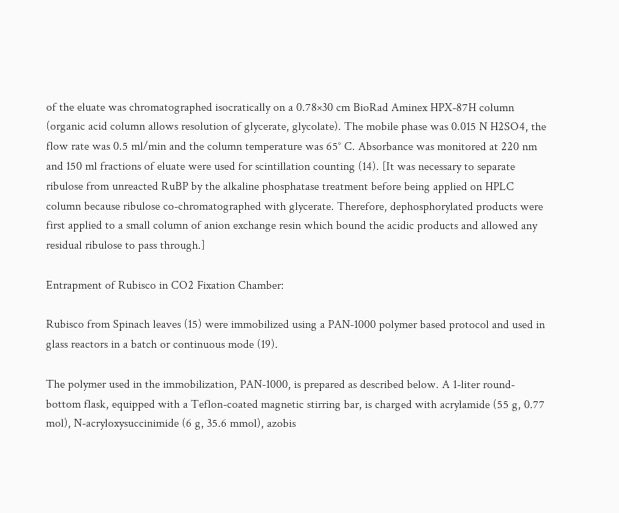of the eluate was chromatographed isocratically on a 0.78×30 cm BioRad Aminex HPX-87H column (organic acid column allows resolution of glycerate, glycolate). The mobile phase was 0.015 N H2SO4, the flow rate was 0.5 ml/min and the column temperature was 65° C. Absorbance was monitored at 220 nm and 150 ml fractions of eluate were used for scintillation counting (14). [It was necessary to separate ribulose from unreacted RuBP by the alkaline phosphatase treatment before being applied on HPLC column because ribulose co-chromatographed with glycerate. Therefore, dephosphorylated products were first applied to a small column of anion exchange resin which bound the acidic products and allowed any residual ribulose to pass through.]

Entrapment of Rubisco in CO2 Fixation Chamber:

Rubisco from Spinach leaves (15) were immobilized using a PAN-1000 polymer based protocol and used in glass reactors in a batch or continuous mode (19).

The polymer used in the immobilization, PAN-1000, is prepared as described below. A 1-liter round-bottom flask, equipped with a Teflon-coated magnetic stirring bar, is charged with acrylamide (55 g, 0.77 mol), N-acryloxysuccinimide (6 g, 35.6 mmol), azobis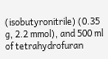(isobutyronitrile) (0.35 g, 2.2 mmol), and 500 ml of tetrahydrofuran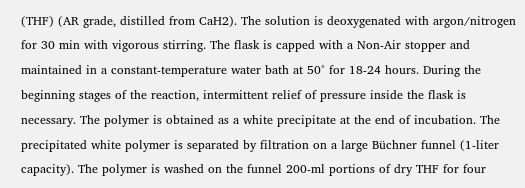(THF) (AR grade, distilled from CaH2). The solution is deoxygenated with argon/nitrogen for 30 min with vigorous stirring. The flask is capped with a Non-Air stopper and maintained in a constant-temperature water bath at 50° for 18-24 hours. During the beginning stages of the reaction, intermittent relief of pressure inside the flask is necessary. The polymer is obtained as a white precipitate at the end of incubation. The precipitated white polymer is separated by filtration on a large Büchner funnel (1-liter capacity). The polymer is washed on the funnel 200-ml portions of dry THF for four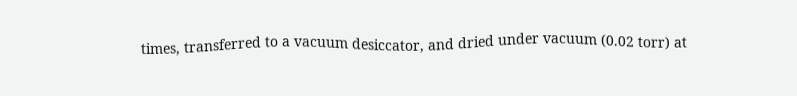times, transferred to a vacuum desiccator, and dried under vacuum (0.02 torr) at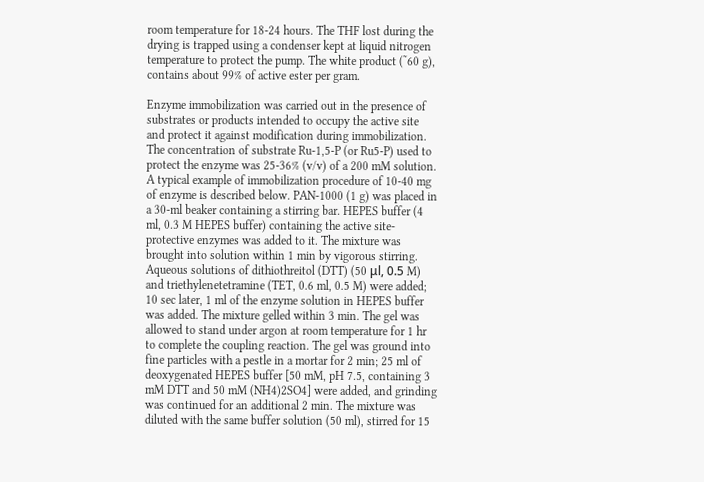room temperature for 18-24 hours. The THF lost during the drying is trapped using a condenser kept at liquid nitrogen temperature to protect the pump. The white product (˜60 g), contains about 99% of active ester per gram.

Enzyme immobilization was carried out in the presence of substrates or products intended to occupy the active site and protect it against modification during immobilization. The concentration of substrate Ru-1,5-P (or Ru5-P) used to protect the enzyme was 25-36% (v/v) of a 200 mM solution. A typical example of immobilization procedure of 10-40 mg of enzyme is described below. PAN-1000 (1 g) was placed in a 30-ml beaker containing a stirring bar. HEPES buffer (4 ml, 0.3 M HEPES buffer) containing the active site-protective enzymes was added to it. The mixture was brought into solution within 1 min by vigorous stirring. Aqueous solutions of dithiothreitol (DTT) (50 μl, 0.5 M) and triethylenetetramine (TET, 0.6 ml, 0.5 M) were added; 10 sec later, 1 ml of the enzyme solution in HEPES buffer was added. The mixture gelled within 3 min. The gel was allowed to stand under argon at room temperature for 1 hr to complete the coupling reaction. The gel was ground into fine particles with a pestle in a mortar for 2 min; 25 ml of deoxygenated HEPES buffer [50 mM, pH 7.5, containing 3 mM DTT and 50 mM (NH4)2SO4] were added, and grinding was continued for an additional 2 min. The mixture was diluted with the same buffer solution (50 ml), stirred for 15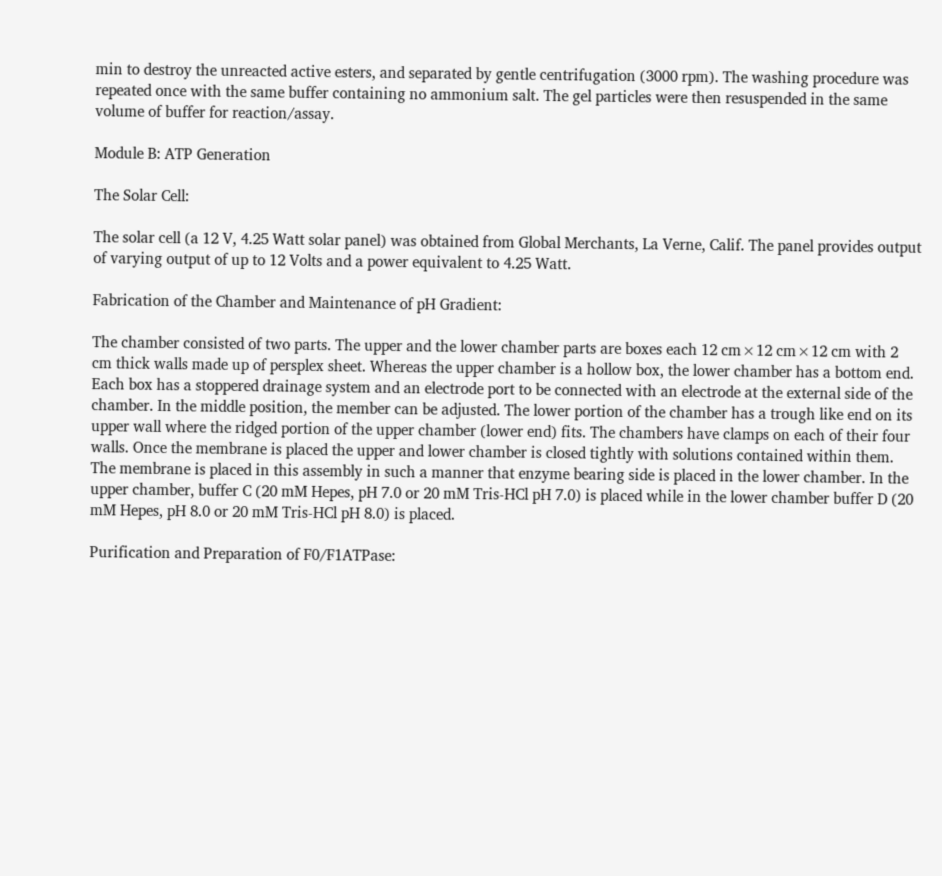min to destroy the unreacted active esters, and separated by gentle centrifugation (3000 rpm). The washing procedure was repeated once with the same buffer containing no ammonium salt. The gel particles were then resuspended in the same volume of buffer for reaction/assay.

Module B: ATP Generation

The Solar Cell:

The solar cell (a 12 V, 4.25 Watt solar panel) was obtained from Global Merchants, La Verne, Calif. The panel provides output of varying output of up to 12 Volts and a power equivalent to 4.25 Watt.

Fabrication of the Chamber and Maintenance of pH Gradient:

The chamber consisted of two parts. The upper and the lower chamber parts are boxes each 12 cm×12 cm×12 cm with 2 cm thick walls made up of persplex sheet. Whereas the upper chamber is a hollow box, the lower chamber has a bottom end. Each box has a stoppered drainage system and an electrode port to be connected with an electrode at the external side of the chamber. In the middle position, the member can be adjusted. The lower portion of the chamber has a trough like end on its upper wall where the ridged portion of the upper chamber (lower end) fits. The chambers have clamps on each of their four walls. Once the membrane is placed the upper and lower chamber is closed tightly with solutions contained within them. The membrane is placed in this assembly in such a manner that enzyme bearing side is placed in the lower chamber. In the upper chamber, buffer C (20 mM Hepes, pH 7.0 or 20 mM Tris-HCl pH 7.0) is placed while in the lower chamber buffer D (20 mM Hepes, pH 8.0 or 20 mM Tris-HCl pH 8.0) is placed.

Purification and Preparation of F0/F1ATPase: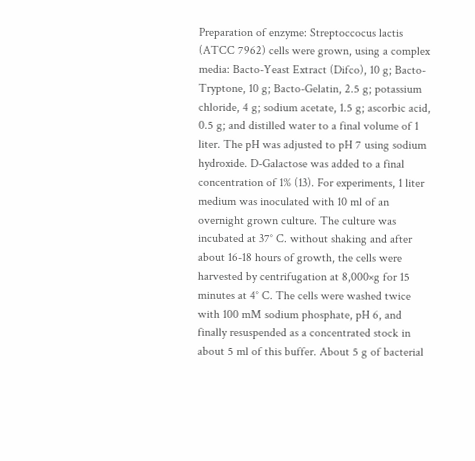Preparation of enzyme: Streptoccocus lactis (ATCC 7962) cells were grown, using a complex media: Bacto-Yeast Extract (Difco), 10 g; Bacto-Tryptone, 10 g; Bacto-Gelatin, 2.5 g; potassium chloride, 4 g; sodium acetate, 1.5 g; ascorbic acid, 0.5 g; and distilled water to a final volume of 1 liter. The pH was adjusted to pH 7 using sodium hydroxide. D-Galactose was added to a final concentration of 1% (13). For experiments, 1 liter medium was inoculated with 10 ml of an overnight grown culture. The culture was incubated at 37° C. without shaking and after about 16-18 hours of growth, the cells were harvested by centrifugation at 8,000×g for 15 minutes at 4° C. The cells were washed twice with 100 mM sodium phosphate, pH 6, and finally resuspended as a concentrated stock in about 5 ml of this buffer. About 5 g of bacterial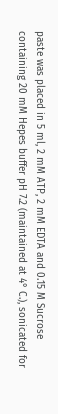paste was placed in 5 ml, 2 mM ATP, 2 mM EDTA and 0.15 M Sucrose containing 20 mM Hepes buffer pH 7.2 (maintained at 4° C.), sonicated for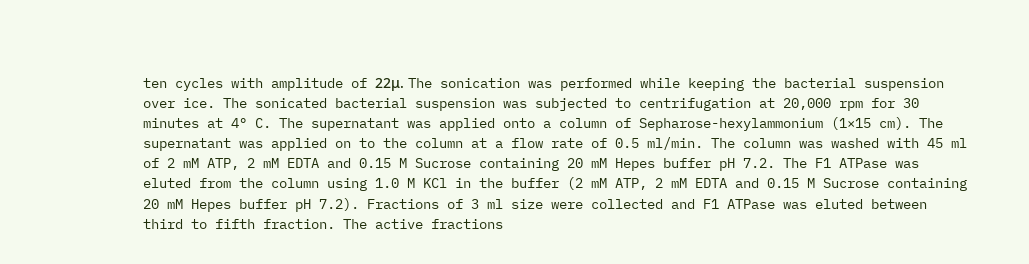ten cycles with amplitude of 22μ. The sonication was performed while keeping the bacterial suspension over ice. The sonicated bacterial suspension was subjected to centrifugation at 20,000 rpm for 30 minutes at 4° C. The supernatant was applied onto a column of Sepharose-hexylammonium (1×15 cm). The supernatant was applied on to the column at a flow rate of 0.5 ml/min. The column was washed with 45 ml of 2 mM ATP, 2 mM EDTA and 0.15 M Sucrose containing 20 mM Hepes buffer pH 7.2. The F1 ATPase was eluted from the column using 1.0 M KCl in the buffer (2 mM ATP, 2 mM EDTA and 0.15 M Sucrose containing 20 mM Hepes buffer pH 7.2). Fractions of 3 ml size were collected and F1 ATPase was eluted between third to fifth fraction. The active fractions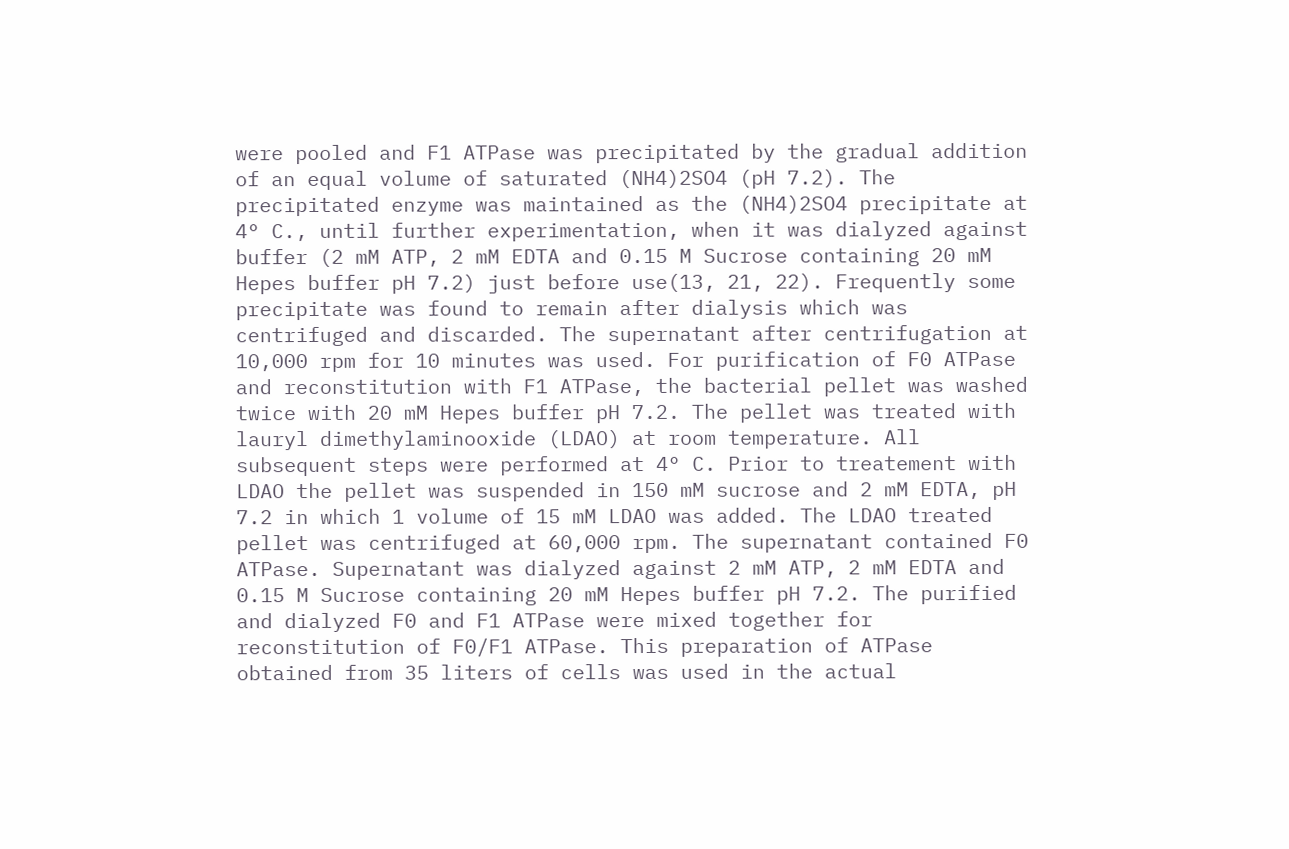were pooled and F1 ATPase was precipitated by the gradual addition of an equal volume of saturated (NH4)2SO4 (pH 7.2). The precipitated enzyme was maintained as the (NH4)2SO4 precipitate at 4° C., until further experimentation, when it was dialyzed against buffer (2 mM ATP, 2 mM EDTA and 0.15 M Sucrose containing 20 mM Hepes buffer pH 7.2) just before use(13, 21, 22). Frequently some precipitate was found to remain after dialysis which was centrifuged and discarded. The supernatant after centrifugation at 10,000 rpm for 10 minutes was used. For purification of F0 ATPase and reconstitution with F1 ATPase, the bacterial pellet was washed twice with 20 mM Hepes buffer pH 7.2. The pellet was treated with lauryl dimethylaminooxide (LDAO) at room temperature. All subsequent steps were performed at 4° C. Prior to treatement with LDAO the pellet was suspended in 150 mM sucrose and 2 mM EDTA, pH 7.2 in which 1 volume of 15 mM LDAO was added. The LDAO treated pellet was centrifuged at 60,000 rpm. The supernatant contained F0 ATPase. Supernatant was dialyzed against 2 mM ATP, 2 mM EDTA and 0.15 M Sucrose containing 20 mM Hepes buffer pH 7.2. The purified and dialyzed F0 and F1 ATPase were mixed together for reconstitution of F0/F1 ATPase. This preparation of ATPase obtained from 35 liters of cells was used in the actual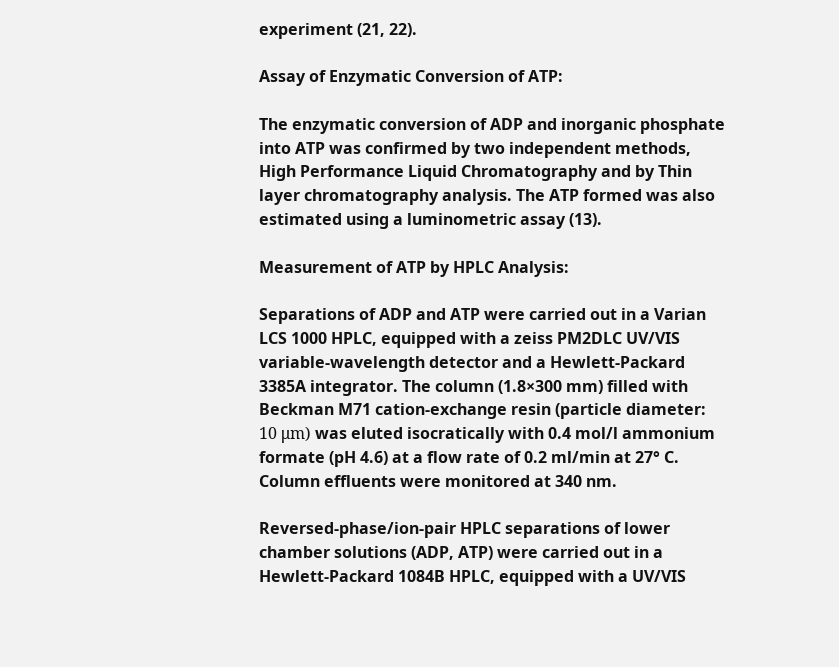experiment (21, 22).

Assay of Enzymatic Conversion of ATP:

The enzymatic conversion of ADP and inorganic phosphate into ATP was confirmed by two independent methods, High Performance Liquid Chromatography and by Thin layer chromatography analysis. The ATP formed was also estimated using a luminometric assay (13).

Measurement of ATP by HPLC Analysis:

Separations of ADP and ATP were carried out in a Varian LCS 1000 HPLC, equipped with a zeiss PM2DLC UV/VIS variable-wavelength detector and a Hewlett-Packard 3385A integrator. The column (1.8×300 mm) filled with Beckman M71 cation-exchange resin (particle diameter: 10 μm) was eluted isocratically with 0.4 mol/l ammonium formate (pH 4.6) at a flow rate of 0.2 ml/min at 27° C. Column effluents were monitored at 340 nm.

Reversed-phase/ion-pair HPLC separations of lower chamber solutions (ADP, ATP) were carried out in a Hewlett-Packard 1084B HPLC, equipped with a UV/VIS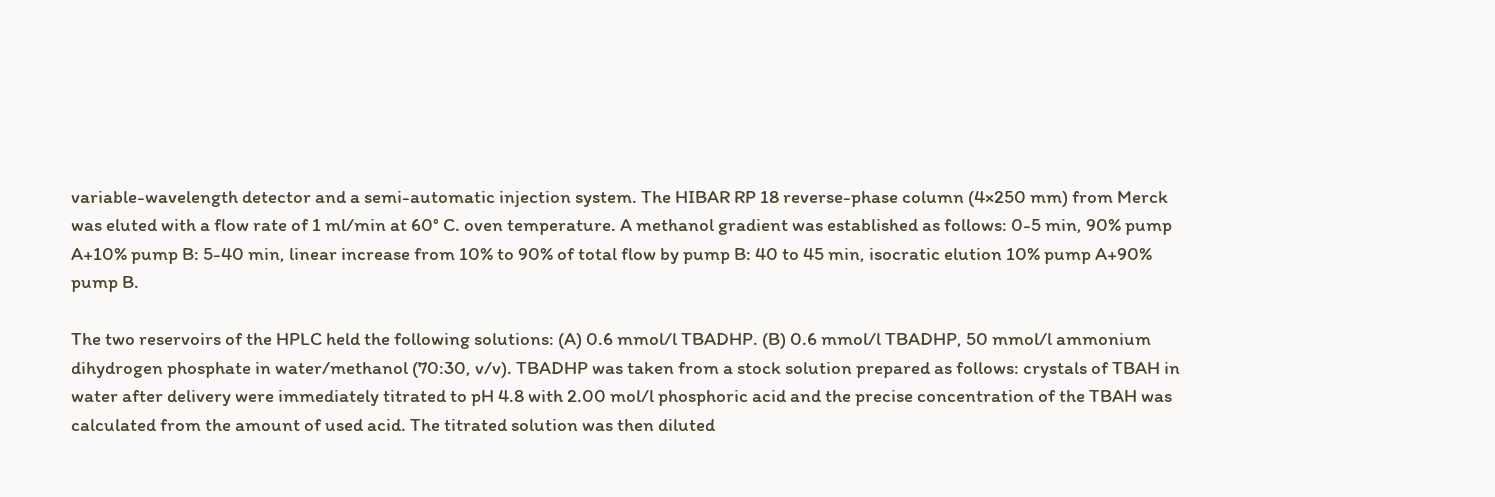variable-wavelength detector and a semi-automatic injection system. The HIBAR RP 18 reverse-phase column (4×250 mm) from Merck was eluted with a flow rate of 1 ml/min at 60° C. oven temperature. A methanol gradient was established as follows: 0-5 min, 90% pump A+10% pump B: 5-40 min, linear increase from 10% to 90% of total flow by pump B: 40 to 45 min, isocratic elution 10% pump A+90% pump B.

The two reservoirs of the HPLC held the following solutions: (A) 0.6 mmol/l TBADHP. (B) 0.6 mmol/l TBADHP, 50 mmol/l ammonium dihydrogen phosphate in water/methanol (70:30, v/v). TBADHP was taken from a stock solution prepared as follows: crystals of TBAH in water after delivery were immediately titrated to pH 4.8 with 2.00 mol/l phosphoric acid and the precise concentration of the TBAH was calculated from the amount of used acid. The titrated solution was then diluted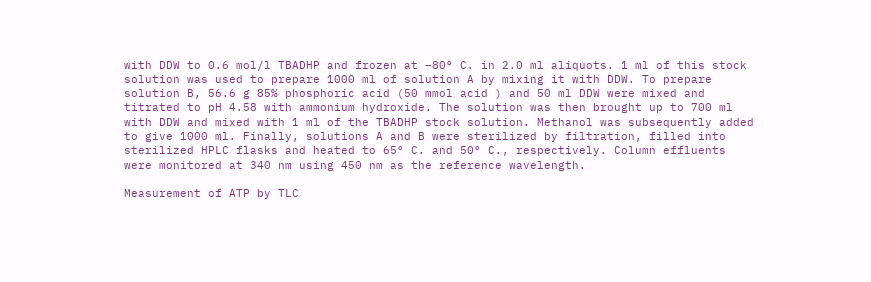with DDW to 0.6 mol/l TBADHP and frozen at −80° C. in 2.0 ml aliquots. 1 ml of this stock solution was used to prepare 1000 ml of solution A by mixing it with DDW. To prepare solution B, 56.6 g 85% phosphoric acid (50 mmol acid ) and 50 ml DDW were mixed and titrated to pH 4.58 with ammonium hydroxide. The solution was then brought up to 700 ml with DDW and mixed with 1 ml of the TBADHP stock solution. Methanol was subsequently added to give 1000 ml. Finally, solutions A and B were sterilized by filtration, filled into sterilized HPLC flasks and heated to 65° C. and 50° C., respectively. Column effluents were monitored at 340 nm using 450 nm as the reference wavelength.

Measurement of ATP by TLC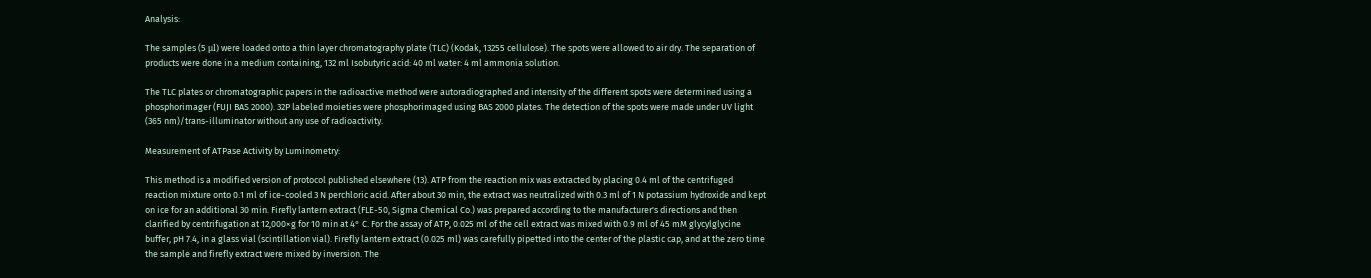Analysis:

The samples (5 μl) were loaded onto a thin layer chromatography plate (TLC) (Kodak, 13255 cellulose). The spots were allowed to air dry. The separation of products were done in a medium containing, 132 ml Isobutyric acid: 40 ml water: 4 ml ammonia solution.

The TLC plates or chromatographic papers in the radioactive method were autoradiographed and intensity of the different spots were determined using a phosphorimager (FUJI BAS 2000). 32P labeled moieties were phosphorimaged using BAS 2000 plates. The detection of the spots were made under UV light (365 nm)/trans-illuminator without any use of radioactivity.

Measurement of ATPase Activity by Luminometry:

This method is a modified version of protocol published elsewhere (13). ATP from the reaction mix was extracted by placing 0.4 ml of the centrifuged reaction mixture onto 0.1 ml of ice-cooled 3 N perchloric acid. After about 30 min, the extract was neutralized with 0.3 ml of 1 N potassium hydroxide and kept on ice for an additional 30 min. Firefly lantern extract (FLE-50, Sigma Chemical Co.) was prepared according to the manufacturer's directions and then clarified by centrifugation at 12,000×g for 10 min at 4° C. For the assay of ATP, 0.025 ml of the cell extract was mixed with 0.9 ml of 45 mM glycylglycine buffer, pH 7.4, in a glass vial (scintillation vial). Firefly lantern extract (0.025 ml) was carefully pipetted into the center of the plastic cap, and at the zero time the sample and firefly extract were mixed by inversion. The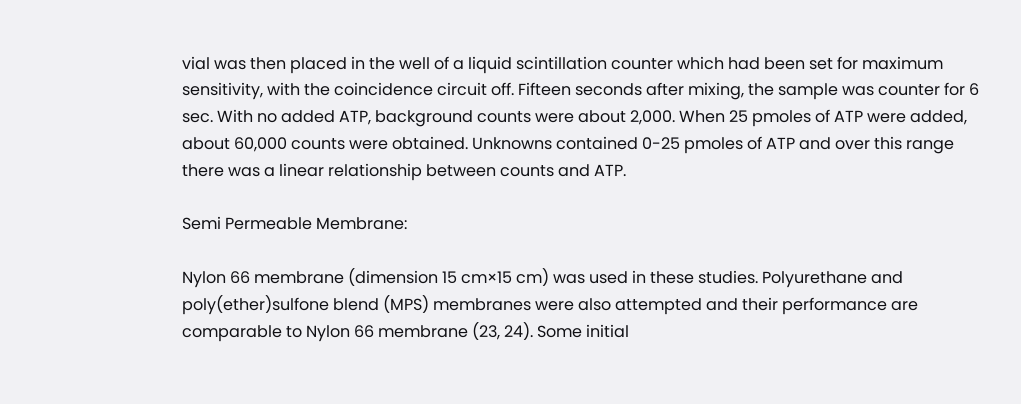vial was then placed in the well of a liquid scintillation counter which had been set for maximum sensitivity, with the coincidence circuit off. Fifteen seconds after mixing, the sample was counter for 6 sec. With no added ATP, background counts were about 2,000. When 25 pmoles of ATP were added, about 60,000 counts were obtained. Unknowns contained 0-25 pmoles of ATP and over this range there was a linear relationship between counts and ATP.

Semi Permeable Membrane:

Nylon 66 membrane (dimension 15 cm×15 cm) was used in these studies. Polyurethane and poly(ether)sulfone blend (MPS) membranes were also attempted and their performance are comparable to Nylon 66 membrane (23, 24). Some initial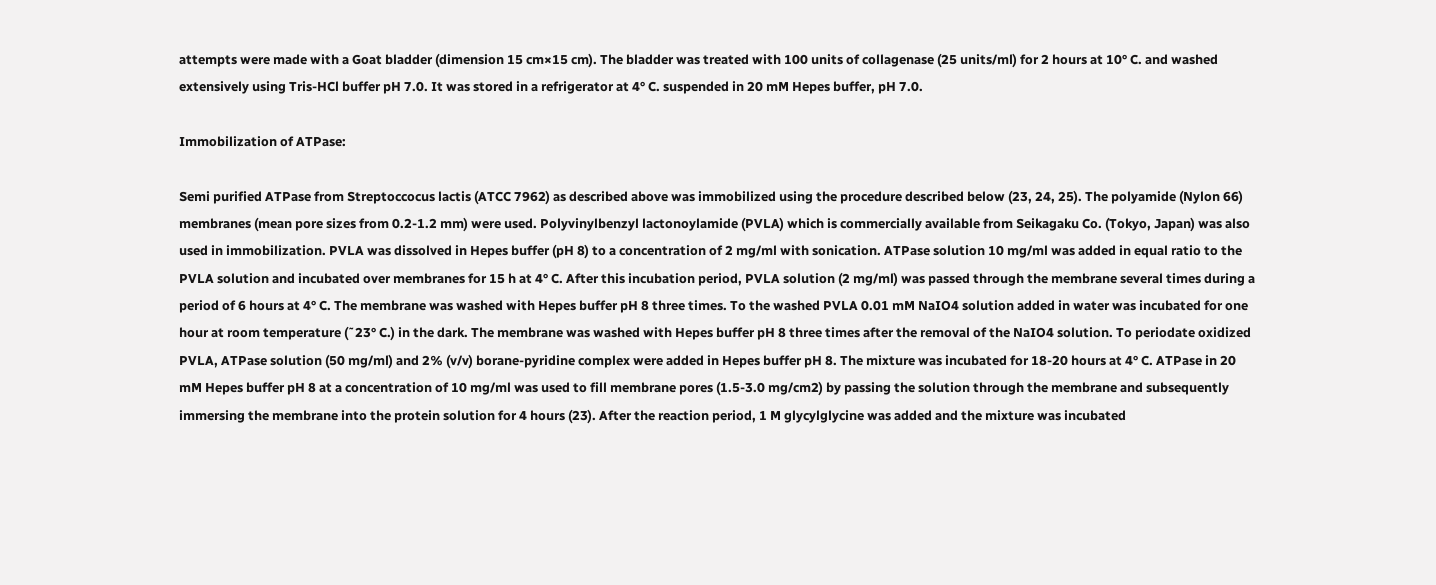attempts were made with a Goat bladder (dimension 15 cm×15 cm). The bladder was treated with 100 units of collagenase (25 units/ml) for 2 hours at 10° C. and washed extensively using Tris-HCl buffer pH 7.0. It was stored in a refrigerator at 4° C. suspended in 20 mM Hepes buffer, pH 7.0.

Immobilization of ATPase:

Semi purified ATPase from Streptoccocus lactis (ATCC 7962) as described above was immobilized using the procedure described below (23, 24, 25). The polyamide (Nylon 66) membranes (mean pore sizes from 0.2-1.2 mm) were used. Polyvinylbenzyl lactonoylamide (PVLA) which is commercially available from Seikagaku Co. (Tokyo, Japan) was also used in immobilization. PVLA was dissolved in Hepes buffer (pH 8) to a concentration of 2 mg/ml with sonication. ATPase solution 10 mg/ml was added in equal ratio to the PVLA solution and incubated over membranes for 15 h at 4° C. After this incubation period, PVLA solution (2 mg/ml) was passed through the membrane several times during a period of 6 hours at 4° C. The membrane was washed with Hepes buffer pH 8 three times. To the washed PVLA 0.01 mM NaIO4 solution added in water was incubated for one hour at room temperature (˜23° C.) in the dark. The membrane was washed with Hepes buffer pH 8 three times after the removal of the NaIO4 solution. To periodate oxidized PVLA, ATPase solution (50 mg/ml) and 2% (v/v) borane-pyridine complex were added in Hepes buffer pH 8. The mixture was incubated for 18-20 hours at 4° C. ATPase in 20 mM Hepes buffer pH 8 at a concentration of 10 mg/ml was used to fill membrane pores (1.5-3.0 mg/cm2) by passing the solution through the membrane and subsequently immersing the membrane into the protein solution for 4 hours (23). After the reaction period, 1 M glycylglycine was added and the mixture was incubated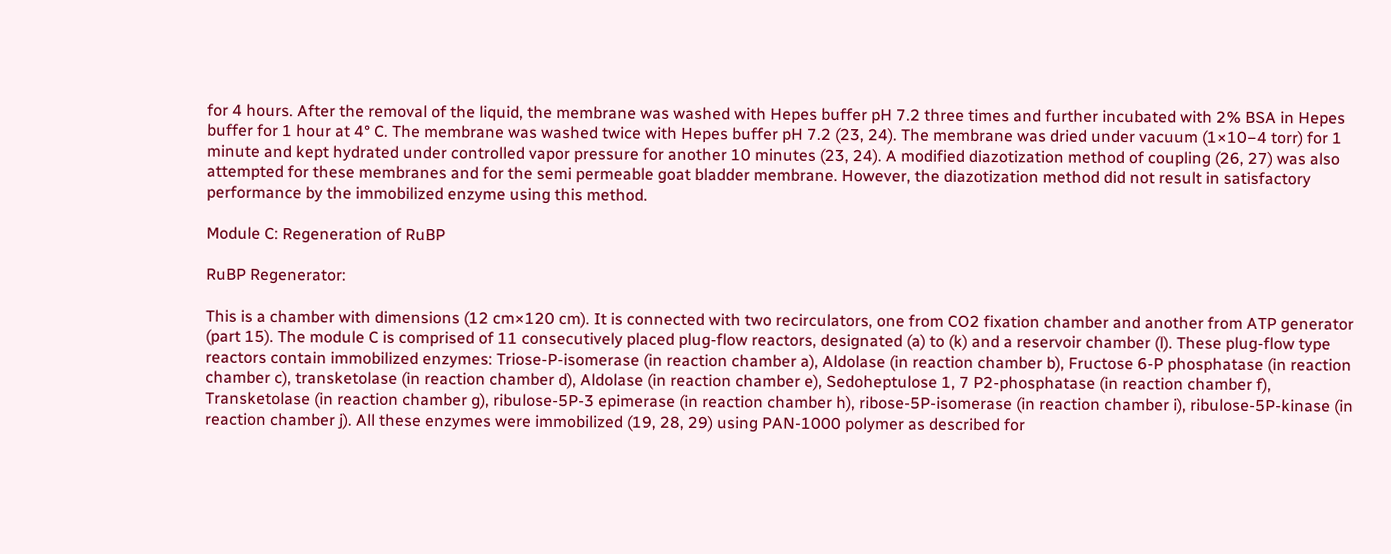for 4 hours. After the removal of the liquid, the membrane was washed with Hepes buffer pH 7.2 three times and further incubated with 2% BSA in Hepes buffer for 1 hour at 4° C. The membrane was washed twice with Hepes buffer pH 7.2 (23, 24). The membrane was dried under vacuum (1×10−4 torr) for 1 minute and kept hydrated under controlled vapor pressure for another 10 minutes (23, 24). A modified diazotization method of coupling (26, 27) was also attempted for these membranes and for the semi permeable goat bladder membrane. However, the diazotization method did not result in satisfactory performance by the immobilized enzyme using this method.

Module C: Regeneration of RuBP

RuBP Regenerator:

This is a chamber with dimensions (12 cm×120 cm). It is connected with two recirculators, one from CO2 fixation chamber and another from ATP generator (part 15). The module C is comprised of 11 consecutively placed plug-flow reactors, designated (a) to (k) and a reservoir chamber (l). These plug-flow type reactors contain immobilized enzymes: Triose-P-isomerase (in reaction chamber a), Aldolase (in reaction chamber b), Fructose 6-P phosphatase (in reaction chamber c), transketolase (in reaction chamber d), Aldolase (in reaction chamber e), Sedoheptulose 1, 7 P2-phosphatase (in reaction chamber f), Transketolase (in reaction chamber g), ribulose-5P-3 epimerase (in reaction chamber h), ribose-5P-isomerase (in reaction chamber i), ribulose-5P-kinase (in reaction chamber j). All these enzymes were immobilized (19, 28, 29) using PAN-1000 polymer as described for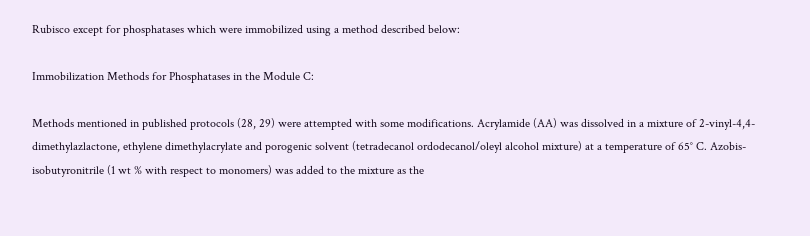Rubisco except for phosphatases which were immobilized using a method described below:

Immobilization Methods for Phosphatases in the Module C:

Methods mentioned in published protocols (28, 29) were attempted with some modifications. Acrylamide (AA) was dissolved in a mixture of 2-vinyl-4,4-dimethylazlactone, ethylene dimethylacrylate and porogenic solvent (tetradecanol ordodecanol/oleyl alcohol mixture) at a temperature of 65° C. Azobis-isobutyronitrile (1 wt % with respect to monomers) was added to the mixture as the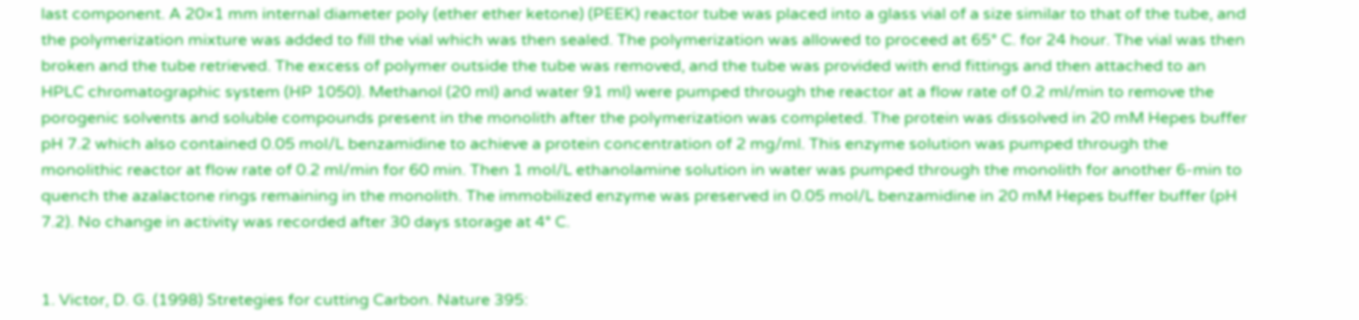last component. A 20×1 mm internal diameter poly (ether ether ketone) (PEEK) reactor tube was placed into a glass vial of a size similar to that of the tube, and the polymerization mixture was added to fill the vial which was then sealed. The polymerization was allowed to proceed at 65° C. for 24 hour. The vial was then broken and the tube retrieved. The excess of polymer outside the tube was removed, and the tube was provided with end fittings and then attached to an HPLC chromatographic system (HP 1050). Methanol (20 ml) and water 91 ml) were pumped through the reactor at a flow rate of 0.2 ml/min to remove the porogenic solvents and soluble compounds present in the monolith after the polymerization was completed. The protein was dissolved in 20 mM Hepes buffer pH 7.2 which also contained 0.05 mol/L benzamidine to achieve a protein concentration of 2 mg/ml. This enzyme solution was pumped through the monolithic reactor at flow rate of 0.2 ml/min for 60 min. Then 1 mol/L ethanolamine solution in water was pumped through the monolith for another 6-min to quench the azalactone rings remaining in the monolith. The immobilized enzyme was preserved in 0.05 mol/L benzamidine in 20 mM Hepes buffer buffer (pH 7.2). No change in activity was recorded after 30 days storage at 4° C.


1. Victor, D. G. (1998) Stretegies for cutting Carbon. Nature 395: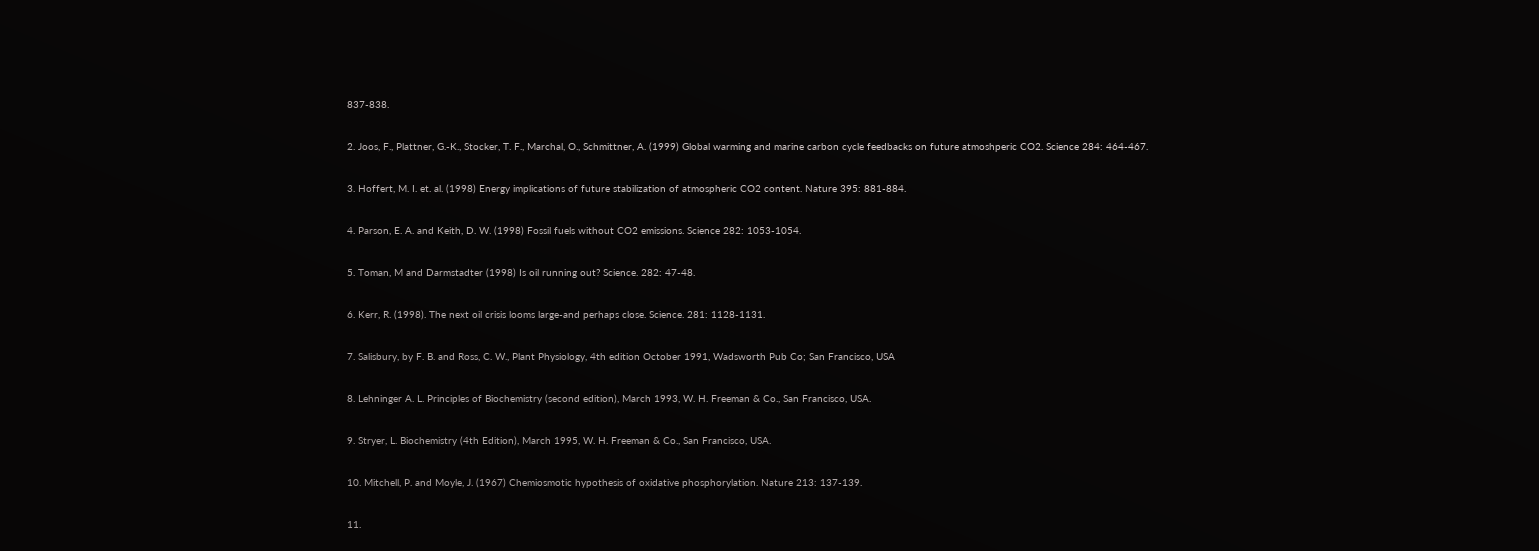837-838.

2. Joos, F., Plattner, G.-K., Stocker, T. F., Marchal, O., Schmittner, A. (1999) Global warming and marine carbon cycle feedbacks on future atmoshperic CO2. Science 284: 464-467.

3. Hoffert, M. I. et. al. (1998) Energy implications of future stabilization of atmospheric CO2 content. Nature 395: 881-884.

4. Parson, E. A. and Keith, D. W. (1998) Fossil fuels without CO2 emissions. Science 282: 1053-1054.

5. Toman, M and Darmstadter (1998) Is oil running out? Science. 282: 47-48.

6. Kerr, R. (1998). The next oil crisis looms large-and perhaps close. Science. 281: 1128-1131.

7. Salisbury, by F. B. and Ross, C. W., Plant Physiology, 4th edition October 1991, Wadsworth Pub Co; San Francisco, USA

8. Lehninger A. L. Principles of Biochemistry (second edition), March 1993, W. H. Freeman & Co., San Francisco, USA.

9. Stryer, L. Biochemistry (4th Edition), March 1995, W. H. Freeman & Co., San Francisco, USA.

10. Mitchell, P. and Moyle, J. (1967) Chemiosmotic hypothesis of oxidative phosphorylation. Nature 213: 137-139.

11.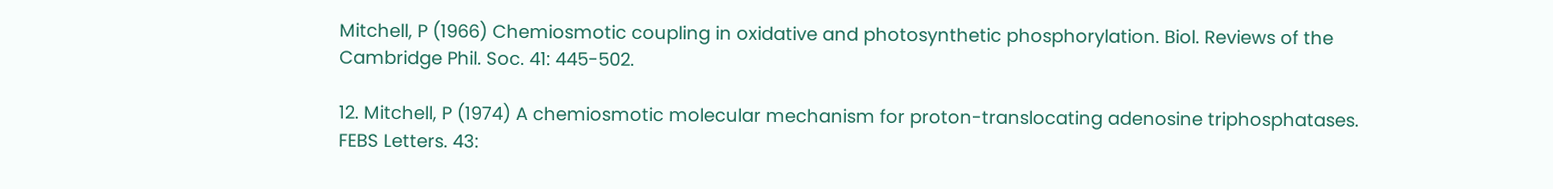Mitchell, P (1966) Chemiosmotic coupling in oxidative and photosynthetic phosphorylation. Biol. Reviews of the Cambridge Phil. Soc. 41: 445-502.

12. Mitchell, P (1974) A chemiosmotic molecular mechanism for proton-translocating adenosine triphosphatases. FEBS Letters. 43: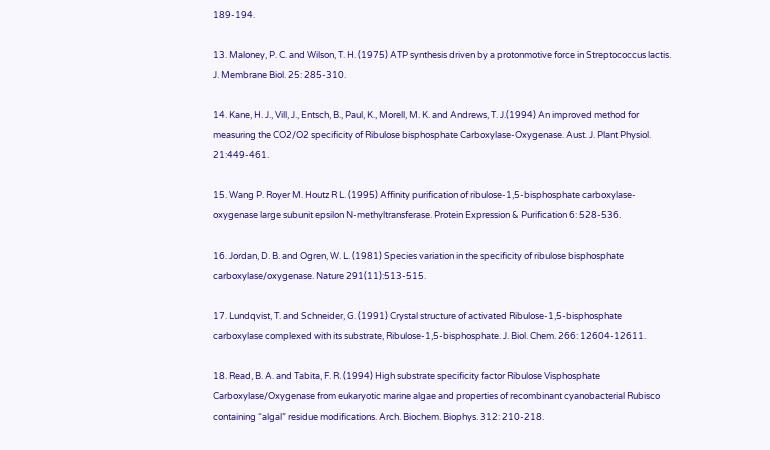189-194.

13. Maloney, P. C. and Wilson, T. H. (1975) ATP synthesis driven by a protonmotive force in Streptococcus lactis. J. Membrane Biol. 25: 285-310.

14. Kane, H. J., Vill, J., Entsch, B., Paul, K., Morell, M. K. and Andrews, T. J.(1994) An improved method for measuring the CO2/O2 specificity of Ribulose bisphosphate Carboxylase-Oxygenase. Aust. J. Plant Physiol. 21:449-461.

15. Wang P. Royer M. Houtz R L. (1995) Affinity purification of ribulose-1,5-bisphosphate carboxylase-oxygenase large subunit epsilon N-methyltransferase. Protein Expression & Purification 6: 528-536.

16. Jordan, D. B. and Ogren, W. L. (1981) Species variation in the specificity of ribulose bisphosphate carboxylase/oxygenase. Nature 291(11):513-515.

17. Lundqvist, T. and Schneider, G. (1991) Crystal structure of activated Ribulose-1,5-bisphosphate carboxylase complexed with its substrate, Ribulose-1,5-bisphosphate. J. Biol. Chem. 266: 12604-12611.

18. Read, B. A. and Tabita, F. R. (1994) High substrate specificity factor Ribulose Visphosphate Carboxylase/Oxygenase from eukaryotic marine algae and properties of recombinant cyanobacterial Rubisco containing “algal” residue modifications. Arch. Biochem. Biophys. 312: 210-218.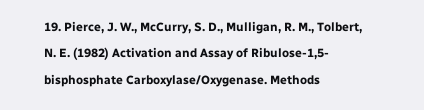19. Pierce, J. W., McCurry, S. D., Mulligan, R. M., Tolbert, N. E. (1982) Activation and Assay of Ribulose-1,5-bisphosphate Carboxylase/Oxygenase. Methods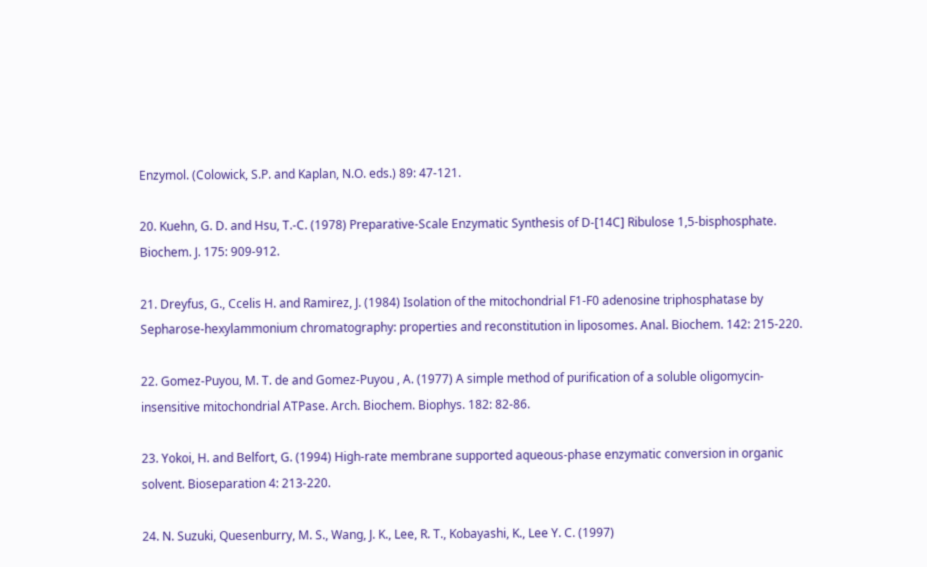Enzymol. (Colowick, S.P. and Kaplan, N.O. eds.) 89: 47-121.

20. Kuehn, G. D. and Hsu, T.-C. (1978) Preparative-Scale Enzymatic Synthesis of D-[14C] Ribulose 1,5-bisphosphate. Biochem. J. 175: 909-912.

21. Dreyfus, G., Ccelis H. and Ramirez, J. (1984) Isolation of the mitochondrial F1-F0 adenosine triphosphatase by Sepharose-hexylammonium chromatography: properties and reconstitution in liposomes. Anal. Biochem. 142: 215-220.

22. Gomez-Puyou, M. T. de and Gomez-Puyou , A. (1977) A simple method of purification of a soluble oligomycin-insensitive mitochondrial ATPase. Arch. Biochem. Biophys. 182: 82-86.

23. Yokoi, H. and Belfort, G. (1994) High-rate membrane supported aqueous-phase enzymatic conversion in organic solvent. Bioseparation 4: 213-220.

24. N. Suzuki, Quesenburry, M. S., Wang, J. K., Lee, R. T., Kobayashi, K., Lee Y. C. (1997)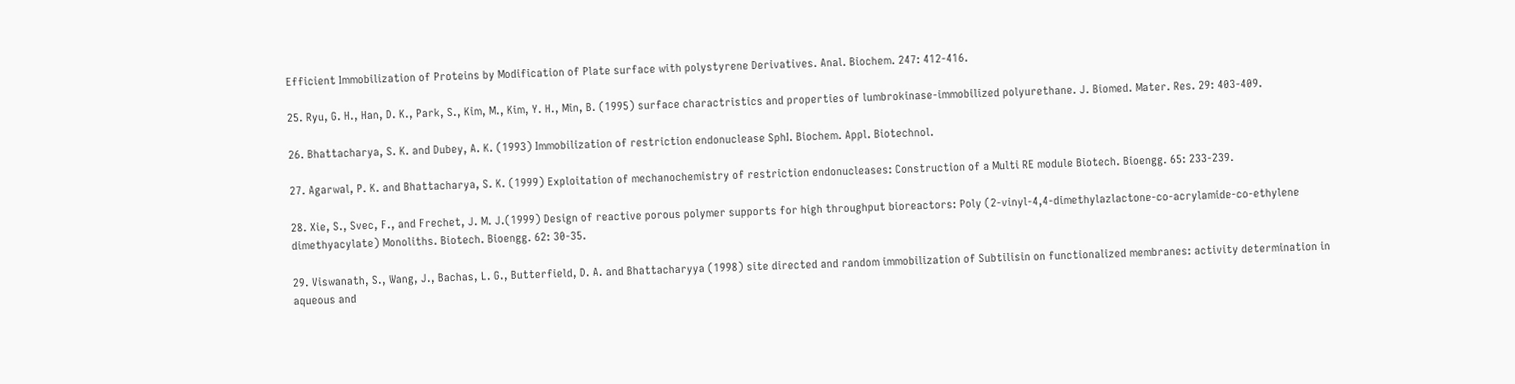Efficient Immobilization of Proteins by Modification of Plate surface with polystyrene Derivatives. Anal. Biochem. 247: 412-416.

25. Ryu, G. H., Han, D. K., Park, S., Kim, M., Kim, Y. H., Min, B. (1995) surface charactristics and properties of lumbrokinase-immobilized polyurethane. J. Biomed. Mater. Res. 29: 403-409.

26. Bhattacharya, S. K. and Dubey, A. K. (1993) Immobilization of restriction endonuclease SphI. Biochem. Appl. Biotechnol.

27. Agarwal, P. K. and Bhattacharya, S. K. (1999) Exploitation of mechanochemistry of restriction endonucleases: Construction of a Multi RE module Biotech. Bioengg. 65: 233-239.

28. Xie, S., Svec, F., and Frechet, J. M. J.(1999) Design of reactive porous polymer supports for high throughput bioreactors: Poly (2-vinyl-4,4-dimethylazlactone-co-acrylamide-co-ethylene dimethyacylate) Monoliths. Biotech. Bioengg. 62: 30-35.

29. Viswanath, S., Wang, J., Bachas, L. G., Butterfield, D. A. and Bhattacharyya (1998) site directed and random immobilization of Subtilisin on functionalized membranes: activity determination in aqueous and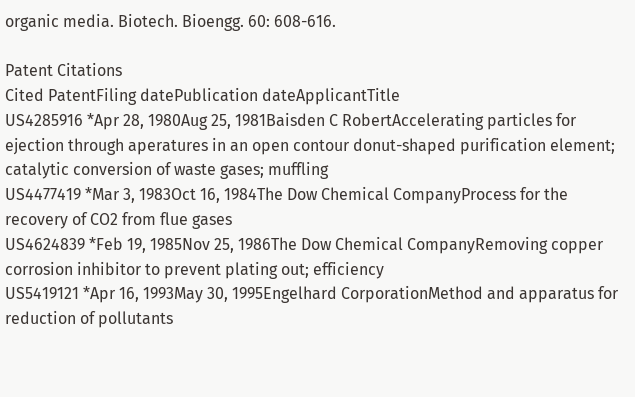organic media. Biotech. Bioengg. 60: 608-616.

Patent Citations
Cited PatentFiling datePublication dateApplicantTitle
US4285916 *Apr 28, 1980Aug 25, 1981Baisden C RobertAccelerating particles for ejection through aperatures in an open contour donut-shaped purification element; catalytic conversion of waste gases; muffling
US4477419 *Mar 3, 1983Oct 16, 1984The Dow Chemical CompanyProcess for the recovery of CO2 from flue gases
US4624839 *Feb 19, 1985Nov 25, 1986The Dow Chemical CompanyRemoving copper corrosion inhibitor to prevent plating out; efficiency
US5419121 *Apr 16, 1993May 30, 1995Engelhard CorporationMethod and apparatus for reduction of pollutants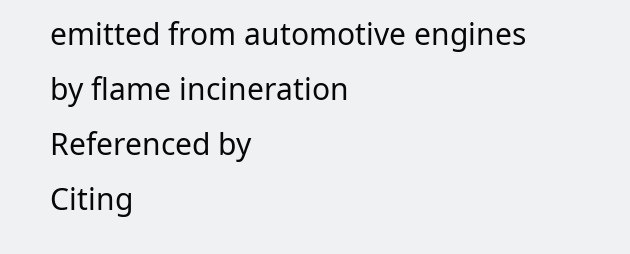emitted from automotive engines by flame incineration
Referenced by
Citing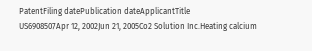PatentFiling datePublication dateApplicantTitle
US6908507Apr 12, 2002Jun 21, 2005Co2 Solution Inc.Heating calcium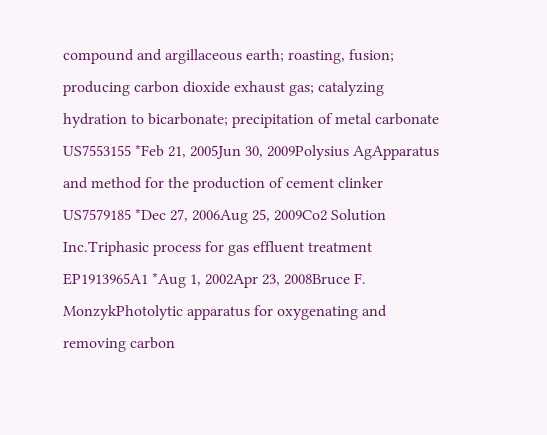compound and argillaceous earth; roasting, fusion; producing carbon dioxide exhaust gas; catalyzing hydration to bicarbonate; precipitation of metal carbonate
US7553155 *Feb 21, 2005Jun 30, 2009Polysius AgApparatus and method for the production of cement clinker
US7579185 *Dec 27, 2006Aug 25, 2009Co2 Solution Inc.Triphasic process for gas effluent treatment
EP1913965A1 *Aug 1, 2002Apr 23, 2008Bruce F. MonzykPhotolytic apparatus for oxygenating and removing carbon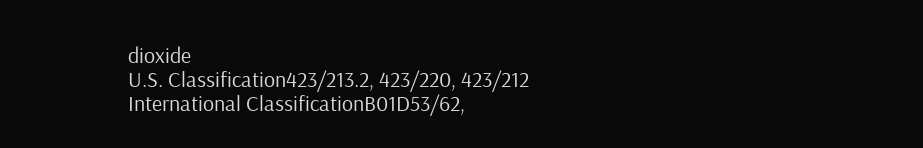dioxide
U.S. Classification423/213.2, 423/220, 423/212
International ClassificationB01D53/62,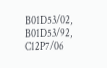B01D53/02, B01D53/92, C12P7/06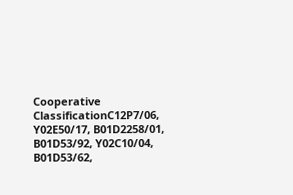Cooperative ClassificationC12P7/06, Y02E50/17, B01D2258/01, B01D53/92, Y02C10/04, B01D53/62,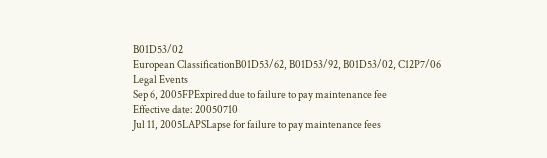B01D53/02
European ClassificationB01D53/62, B01D53/92, B01D53/02, C12P7/06
Legal Events
Sep 6, 2005FPExpired due to failure to pay maintenance fee
Effective date: 20050710
Jul 11, 2005LAPSLapse for failure to pay maintenance fees